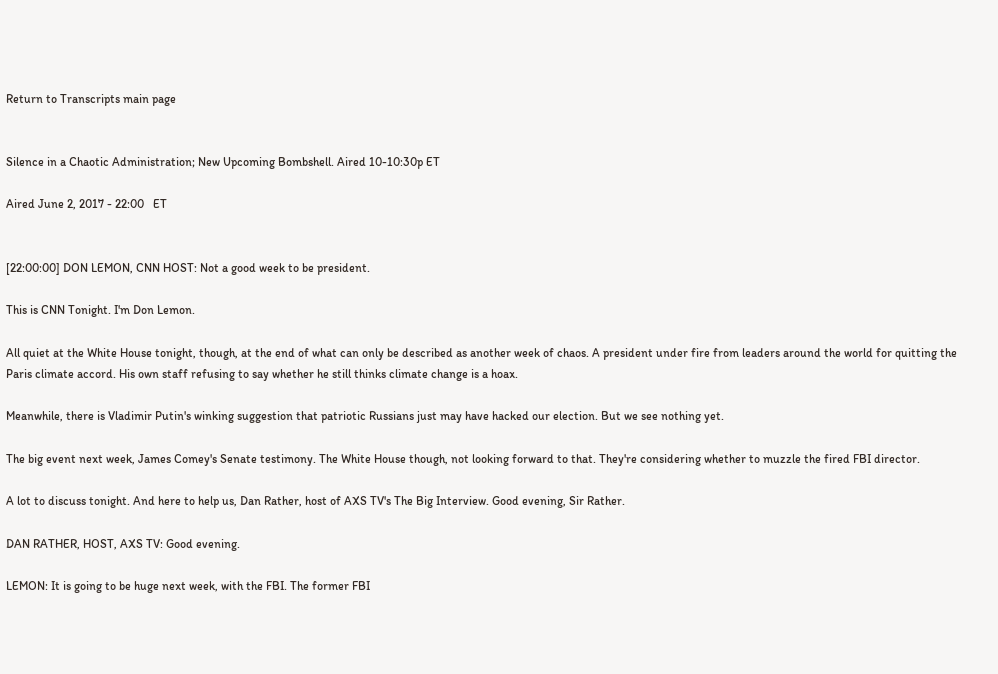Return to Transcripts main page


Silence in a Chaotic Administration; New Upcoming Bombshell. Aired 10-10:30p ET

Aired June 2, 2017 - 22:00   ET


[22:00:00] DON LEMON, CNN HOST: Not a good week to be president.

This is CNN Tonight. I'm Don Lemon.

All quiet at the White House tonight, though, at the end of what can only be described as another week of chaos. A president under fire from leaders around the world for quitting the Paris climate accord. His own staff refusing to say whether he still thinks climate change is a hoax.

Meanwhile, there is Vladimir Putin's winking suggestion that patriotic Russians just may have hacked our election. But we see nothing yet.

The big event next week, James Comey's Senate testimony. The White House though, not looking forward to that. They're considering whether to muzzle the fired FBI director.

A lot to discuss tonight. And here to help us, Dan Rather, host of AXS TV's The Big Interview. Good evening, Sir Rather.

DAN RATHER, HOST, AXS TV: Good evening.

LEMON: It is going to be huge next week, with the FBI. The former FBI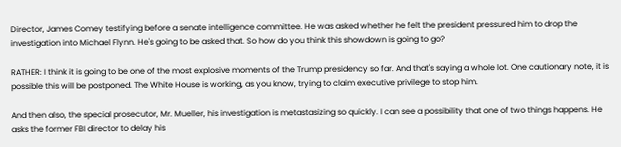Director, James Comey testifying before a senate intelligence committee. He was asked whether he felt the president pressured him to drop the investigation into Michael Flynn. He's going to be asked that. So how do you think this showdown is going to go?

RATHER: I think it is going to be one of the most explosive moments of the Trump presidency so far. And that's saying a whole lot. One cautionary note, it is possible this will be postponed. The White House is working, as you know, trying to claim executive privilege to stop him.

And then also, the special prosecutor, Mr. Mueller, his investigation is metastasizing so quickly. I can see a possibility that one of two things happens. He asks the former FBI director to delay his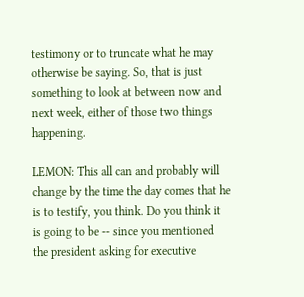testimony or to truncate what he may otherwise be saying. So, that is just something to look at between now and next week, either of those two things happening.

LEMON: This all can and probably will change by the time the day comes that he is to testify, you think. Do you think it is going to be -- since you mentioned the president asking for executive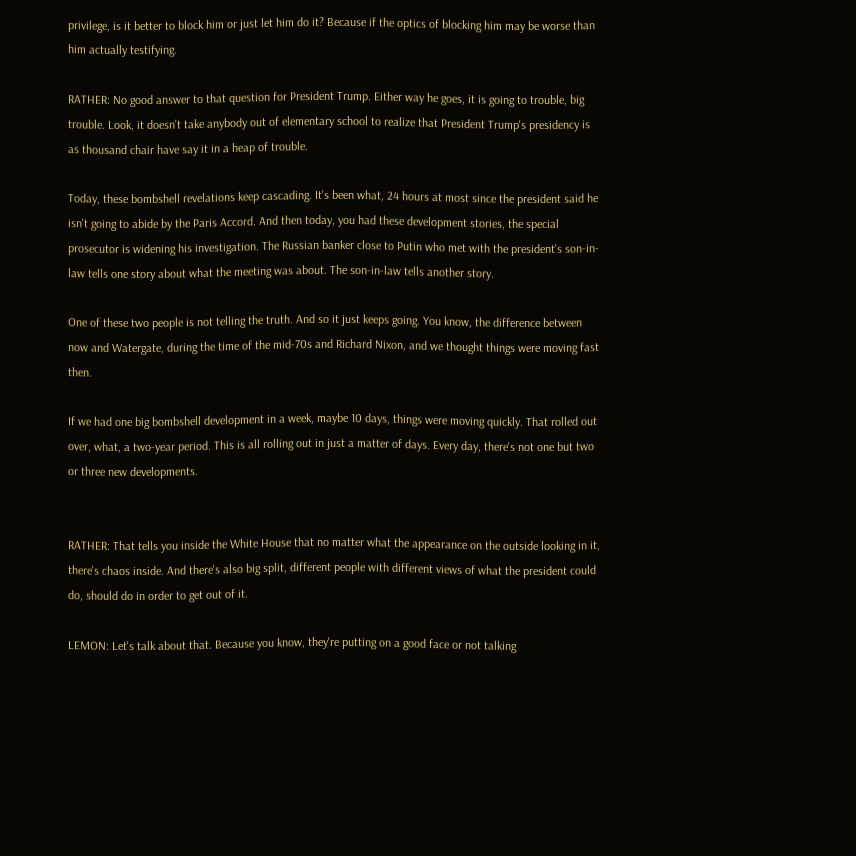privilege, is it better to block him or just let him do it? Because if the optics of blocking him may be worse than him actually testifying.

RATHER: No good answer to that question for President Trump. Either way he goes, it is going to trouble, big trouble. Look, it doesn't take anybody out of elementary school to realize that President Trump's presidency is as thousand chair have say it in a heap of trouble.

Today, these bombshell revelations keep cascading. It's been what, 24 hours at most since the president said he isn't going to abide by the Paris Accord. And then today, you had these development stories, the special prosecutor is widening his investigation. The Russian banker close to Putin who met with the president's son-in-law tells one story about what the meeting was about. The son-in-law tells another story.

One of these two people is not telling the truth. And so it just keeps going. You know, the difference between now and Watergate, during the time of the mid-70s and Richard Nixon, and we thought things were moving fast then.

If we had one big bombshell development in a week, maybe 10 days, things were moving quickly. That rolled out over, what, a two-year period. This is all rolling out in just a matter of days. Every day, there's not one but two or three new developments.


RATHER: That tells you inside the White House that no matter what the appearance on the outside looking in it, there's chaos inside. And there's also big split, different people with different views of what the president could do, should do in order to get out of it.

LEMON: Let's talk about that. Because you know, they're putting on a good face or not talking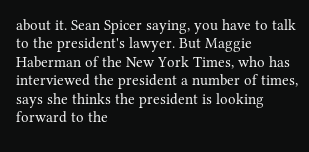about it. Sean Spicer saying, you have to talk to the president's lawyer. But Maggie Haberman of the New York Times, who has interviewed the president a number of times, says she thinks the president is looking forward to the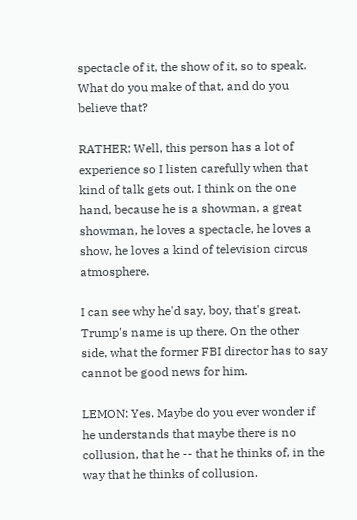spectacle of it, the show of it, so to speak. What do you make of that, and do you believe that?

RATHER: Well, this person has a lot of experience so I listen carefully when that kind of talk gets out. I think on the one hand, because he is a showman, a great showman, he loves a spectacle, he loves a show, he loves a kind of television circus atmosphere.

I can see why he'd say, boy, that's great. Trump's name is up there. On the other side, what the former FBI director has to say cannot be good news for him.

LEMON: Yes. Maybe do you ever wonder if he understands that maybe there is no collusion, that he -- that he thinks of, in the way that he thinks of collusion.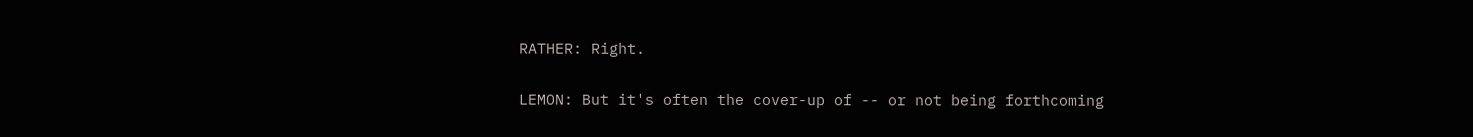RATHER: Right.

LEMON: But it's often the cover-up of -- or not being forthcoming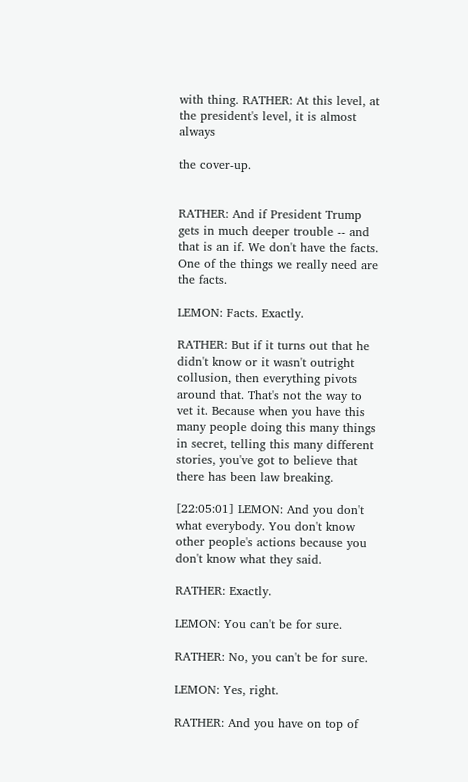with thing. RATHER: At this level, at the president's level, it is almost always

the cover-up.


RATHER: And if President Trump gets in much deeper trouble -- and that is an if. We don't have the facts. One of the things we really need are the facts.

LEMON: Facts. Exactly.

RATHER: But if it turns out that he didn't know or it wasn't outright collusion, then everything pivots around that. That's not the way to vet it. Because when you have this many people doing this many things in secret, telling this many different stories, you've got to believe that there has been law breaking.

[22:05:01] LEMON: And you don't what everybody. You don't know other people's actions because you don't know what they said.

RATHER: Exactly.

LEMON: You can't be for sure.

RATHER: No, you can't be for sure.

LEMON: Yes, right.

RATHER: And you have on top of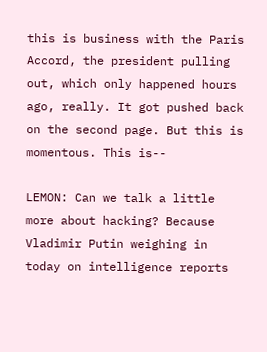this is business with the Paris Accord, the president pulling out, which only happened hours ago, really. It got pushed back on the second page. But this is momentous. This is--

LEMON: Can we talk a little more about hacking? Because Vladimir Putin weighing in today on intelligence reports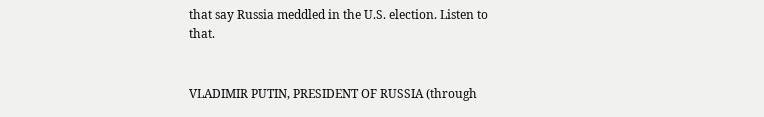that say Russia meddled in the U.S. election. Listen to that.


VLADIMIR PUTIN, PRESIDENT OF RUSSIA (through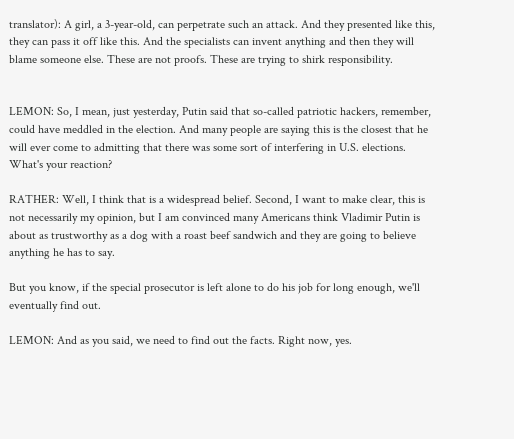translator): A girl, a 3-year-old, can perpetrate such an attack. And they presented like this, they can pass it off like this. And the specialists can invent anything and then they will blame someone else. These are not proofs. These are trying to shirk responsibility.


LEMON: So, I mean, just yesterday, Putin said that so-called patriotic hackers, remember, could have meddled in the election. And many people are saying this is the closest that he will ever come to admitting that there was some sort of interfering in U.S. elections. What's your reaction?

RATHER: Well, I think that is a widespread belief. Second, I want to make clear, this is not necessarily my opinion, but I am convinced many Americans think Vladimir Putin is about as trustworthy as a dog with a roast beef sandwich and they are going to believe anything he has to say.

But you know, if the special prosecutor is left alone to do his job for long enough, we'll eventually find out.

LEMON: And as you said, we need to find out the facts. Right now, yes.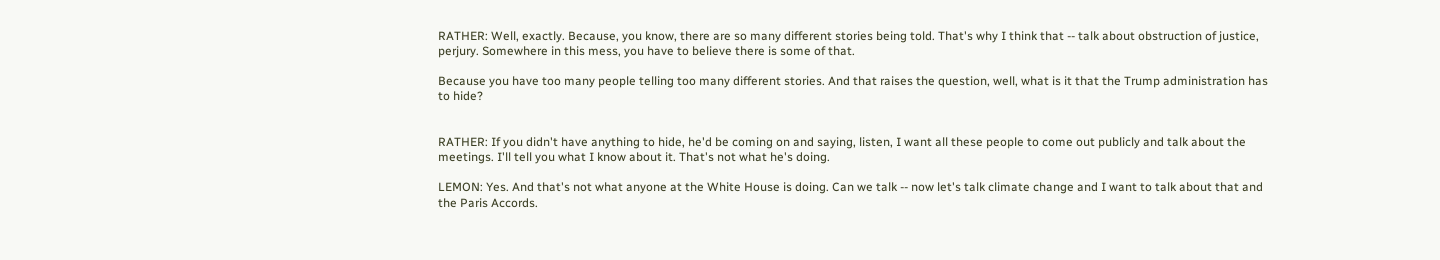RATHER: Well, exactly. Because, you know, there are so many different stories being told. That's why I think that -- talk about obstruction of justice, perjury. Somewhere in this mess, you have to believe there is some of that.

Because you have too many people telling too many different stories. And that raises the question, well, what is it that the Trump administration has to hide?


RATHER: If you didn't have anything to hide, he'd be coming on and saying, listen, I want all these people to come out publicly and talk about the meetings. I'll tell you what I know about it. That's not what he's doing.

LEMON: Yes. And that's not what anyone at the White House is doing. Can we talk -- now let's talk climate change and I want to talk about that and the Paris Accords.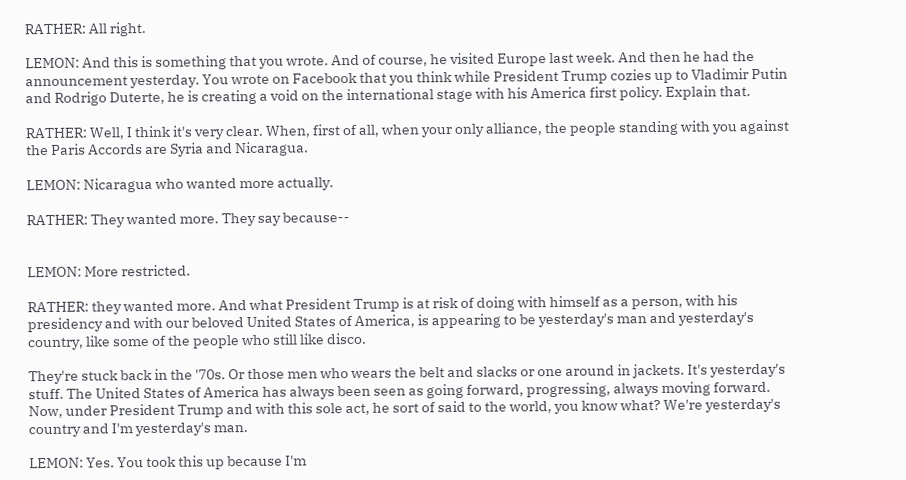RATHER: All right.

LEMON: And this is something that you wrote. And of course, he visited Europe last week. And then he had the announcement yesterday. You wrote on Facebook that you think while President Trump cozies up to Vladimir Putin and Rodrigo Duterte, he is creating a void on the international stage with his America first policy. Explain that.

RATHER: Well, I think it's very clear. When, first of all, when your only alliance, the people standing with you against the Paris Accords are Syria and Nicaragua.

LEMON: Nicaragua who wanted more actually.

RATHER: They wanted more. They say because--


LEMON: More restricted.

RATHER: they wanted more. And what President Trump is at risk of doing with himself as a person, with his presidency and with our beloved United States of America, is appearing to be yesterday's man and yesterday's country, like some of the people who still like disco.

They're stuck back in the '70s. Or those men who wears the belt and slacks or one around in jackets. It's yesterday's stuff. The United States of America has always been seen as going forward, progressing, always moving forward. Now, under President Trump and with this sole act, he sort of said to the world, you know what? We're yesterday's country and I'm yesterday's man.

LEMON: Yes. You took this up because I'm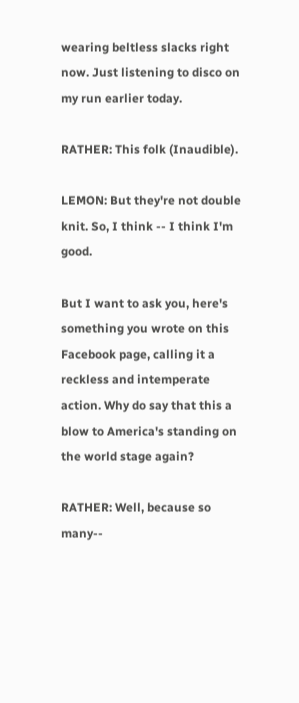wearing beltless slacks right now. Just listening to disco on my run earlier today.

RATHER: This folk (Inaudible).

LEMON: But they're not double knit. So, I think -- I think I'm good.

But I want to ask you, here's something you wrote on this Facebook page, calling it a reckless and intemperate action. Why do say that this a blow to America's standing on the world stage again?

RATHER: Well, because so many--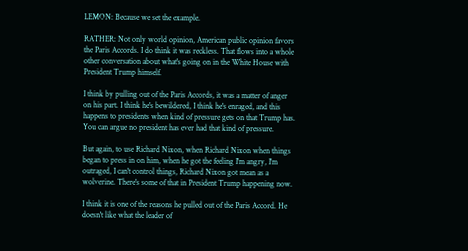LEMON: Because we set the example.

RATHER: Not only world opinion, American public opinion favors the Paris Accords. I do think it was reckless. That flows into a whole other conversation about what's going on in the White House with President Trump himself.

I think by pulling out of the Paris Accords, it was a matter of anger on his part. I think he's bewildered, I think he's enraged, and this happens to presidents when kind of pressure gets on that Trump has. You can argue no president has ever had that kind of pressure.

But again, to use Richard Nixon, when Richard Nixon when things began to press in on him, when he got the feeling I'm angry, I'm outraged, I can't control things, Richard Nixon got mean as a wolverine. There's some of that in President Trump happening now.

I think it is one of the reasons he pulled out of the Paris Accord. He doesn't like what the leader of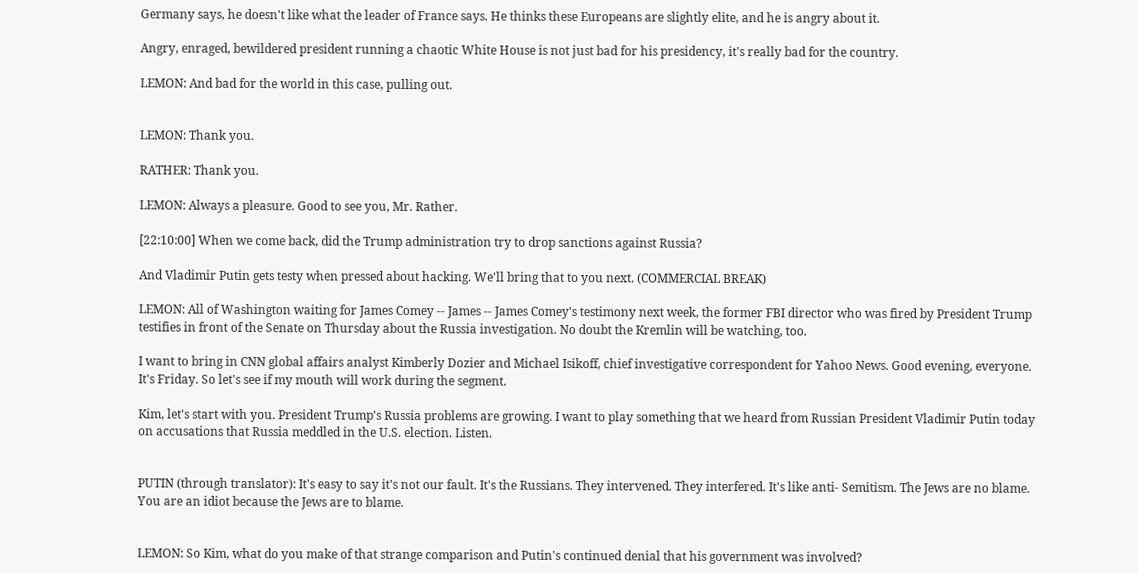Germany says, he doesn't like what the leader of France says. He thinks these Europeans are slightly elite, and he is angry about it.

Angry, enraged, bewildered president running a chaotic White House is not just bad for his presidency, it's really bad for the country.

LEMON: And bad for the world in this case, pulling out.


LEMON: Thank you.

RATHER: Thank you.

LEMON: Always a pleasure. Good to see you, Mr. Rather.

[22:10:00] When we come back, did the Trump administration try to drop sanctions against Russia?

And Vladimir Putin gets testy when pressed about hacking. We'll bring that to you next. (COMMERCIAL BREAK)

LEMON: All of Washington waiting for James Comey -- James -- James Comey's testimony next week, the former FBI director who was fired by President Trump testifies in front of the Senate on Thursday about the Russia investigation. No doubt the Kremlin will be watching, too.

I want to bring in CNN global affairs analyst Kimberly Dozier and Michael Isikoff, chief investigative correspondent for Yahoo News. Good evening, everyone. It's Friday. So let's see if my mouth will work during the segment.

Kim, let's start with you. President Trump's Russia problems are growing. I want to play something that we heard from Russian President Vladimir Putin today on accusations that Russia meddled in the U.S. election. Listen.


PUTIN (through translator): It's easy to say it's not our fault. It's the Russians. They intervened. They interfered. It's like anti- Semitism. The Jews are no blame. You are an idiot because the Jews are to blame.


LEMON: So Kim, what do you make of that strange comparison and Putin's continued denial that his government was involved?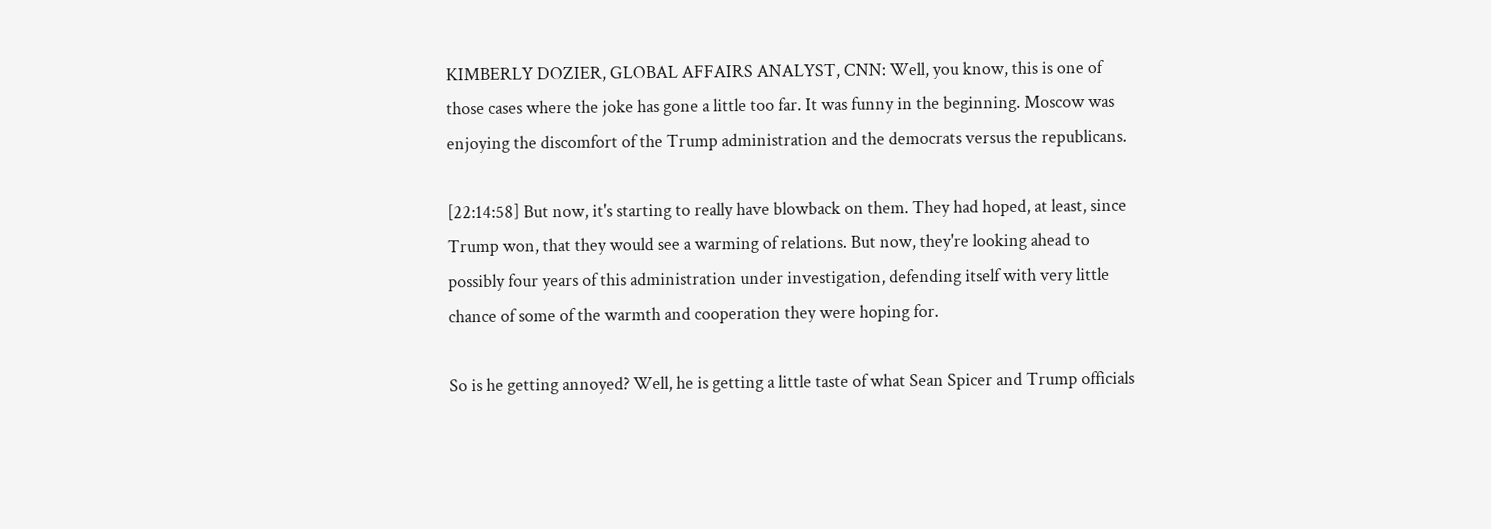KIMBERLY DOZIER, GLOBAL AFFAIRS ANALYST, CNN: Well, you know, this is one of those cases where the joke has gone a little too far. It was funny in the beginning. Moscow was enjoying the discomfort of the Trump administration and the democrats versus the republicans.

[22:14:58] But now, it's starting to really have blowback on them. They had hoped, at least, since Trump won, that they would see a warming of relations. But now, they're looking ahead to possibly four years of this administration under investigation, defending itself with very little chance of some of the warmth and cooperation they were hoping for.

So is he getting annoyed? Well, he is getting a little taste of what Sean Spicer and Trump officials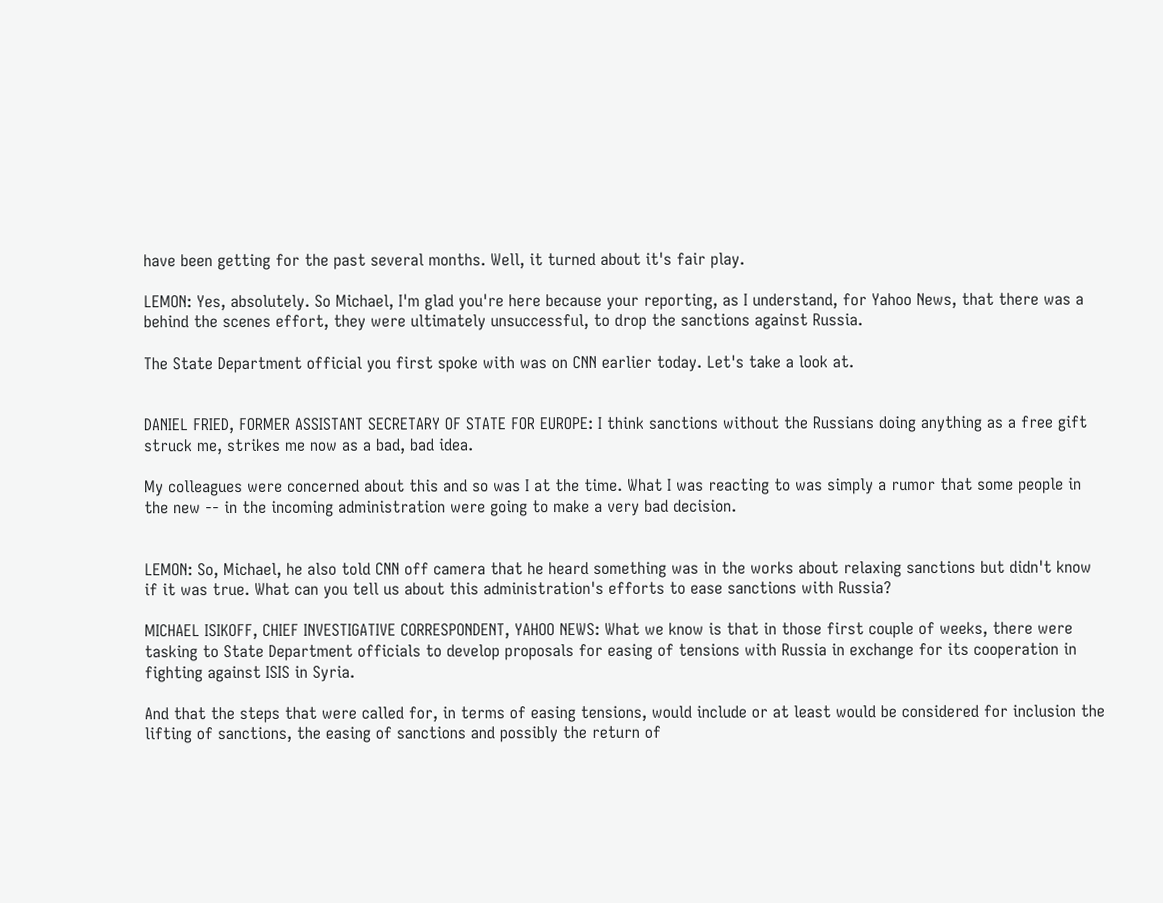have been getting for the past several months. Well, it turned about it's fair play.

LEMON: Yes, absolutely. So Michael, I'm glad you're here because your reporting, as I understand, for Yahoo News, that there was a behind the scenes effort, they were ultimately unsuccessful, to drop the sanctions against Russia.

The State Department official you first spoke with was on CNN earlier today. Let's take a look at.


DANIEL FRIED, FORMER ASSISTANT SECRETARY OF STATE FOR EUROPE: I think sanctions without the Russians doing anything as a free gift struck me, strikes me now as a bad, bad idea.

My colleagues were concerned about this and so was I at the time. What I was reacting to was simply a rumor that some people in the new -- in the incoming administration were going to make a very bad decision.


LEMON: So, Michael, he also told CNN off camera that he heard something was in the works about relaxing sanctions but didn't know if it was true. What can you tell us about this administration's efforts to ease sanctions with Russia?

MICHAEL ISIKOFF, CHIEF INVESTIGATIVE CORRESPONDENT, YAHOO NEWS: What we know is that in those first couple of weeks, there were tasking to State Department officials to develop proposals for easing of tensions with Russia in exchange for its cooperation in fighting against ISIS in Syria.

And that the steps that were called for, in terms of easing tensions, would include or at least would be considered for inclusion the lifting of sanctions, the easing of sanctions and possibly the return of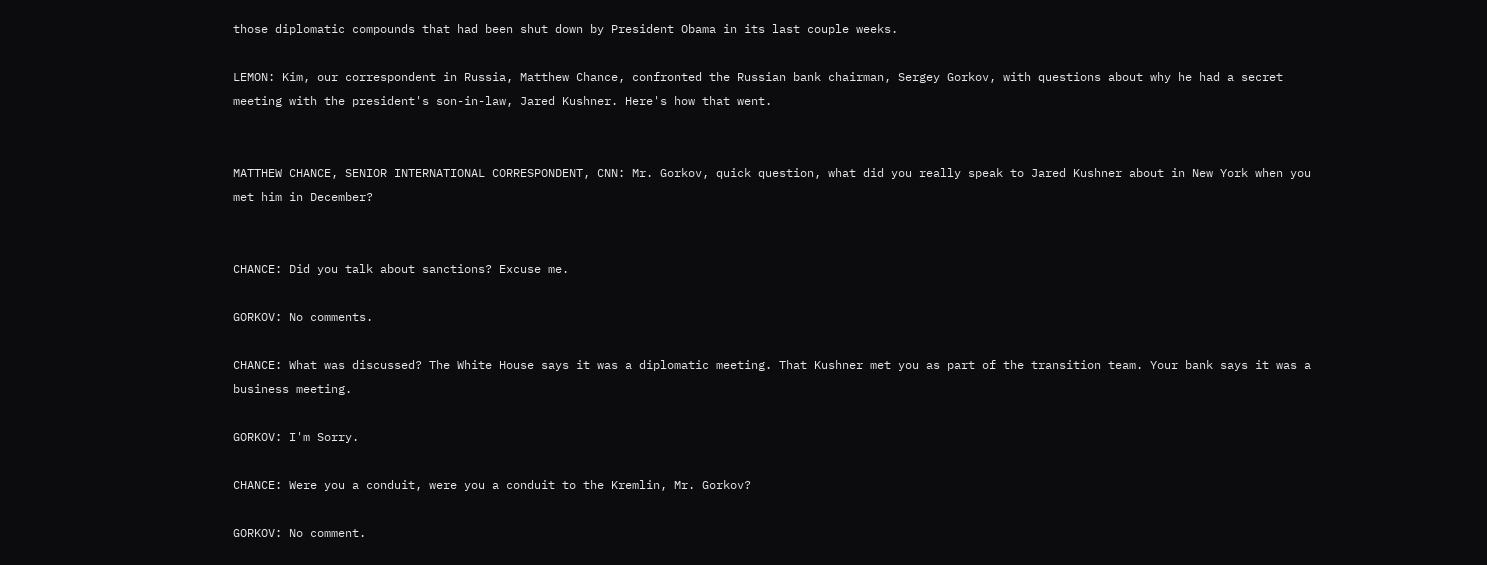those diplomatic compounds that had been shut down by President Obama in its last couple weeks.

LEMON: Kim, our correspondent in Russia, Matthew Chance, confronted the Russian bank chairman, Sergey Gorkov, with questions about why he had a secret meeting with the president's son-in-law, Jared Kushner. Here's how that went.


MATTHEW CHANCE, SENIOR INTERNATIONAL CORRESPONDENT, CNN: Mr. Gorkov, quick question, what did you really speak to Jared Kushner about in New York when you met him in December?


CHANCE: Did you talk about sanctions? Excuse me.

GORKOV: No comments.

CHANCE: What was discussed? The White House says it was a diplomatic meeting. That Kushner met you as part of the transition team. Your bank says it was a business meeting.

GORKOV: I'm Sorry.

CHANCE: Were you a conduit, were you a conduit to the Kremlin, Mr. Gorkov?

GORKOV: No comment.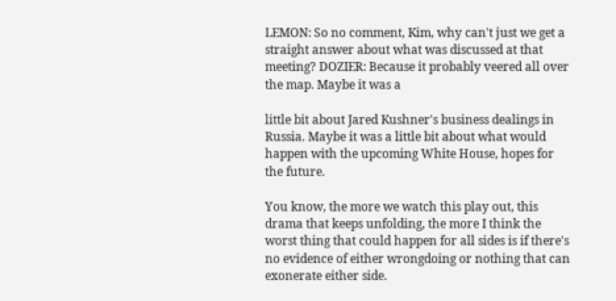LEMON: So no comment, Kim, why can't just we get a straight answer about what was discussed at that meeting? DOZIER: Because it probably veered all over the map. Maybe it was a

little bit about Jared Kushner's business dealings in Russia. Maybe it was a little bit about what would happen with the upcoming White House, hopes for the future.

You know, the more we watch this play out, this drama that keeps unfolding, the more I think the worst thing that could happen for all sides is if there's no evidence of either wrongdoing or nothing that can exonerate either side.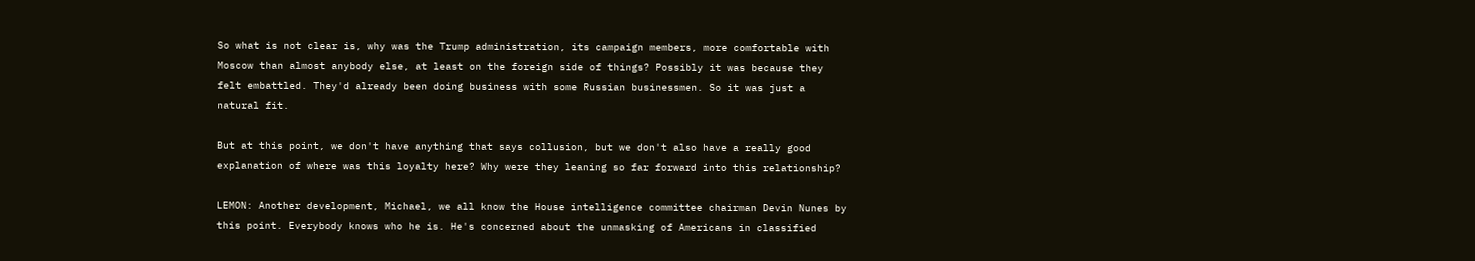So what is not clear is, why was the Trump administration, its campaign members, more comfortable with Moscow than almost anybody else, at least on the foreign side of things? Possibly it was because they felt embattled. They'd already been doing business with some Russian businessmen. So it was just a natural fit.

But at this point, we don't have anything that says collusion, but we don't also have a really good explanation of where was this loyalty here? Why were they leaning so far forward into this relationship?

LEMON: Another development, Michael, we all know the House intelligence committee chairman Devin Nunes by this point. Everybody knows who he is. He's concerned about the unmasking of Americans in classified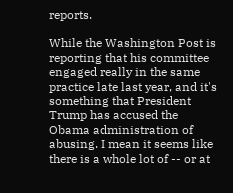reports.

While the Washington Post is reporting that his committee engaged really in the same practice late last year, and it's something that President Trump has accused the Obama administration of abusing. I mean it seems like there is a whole lot of -- or at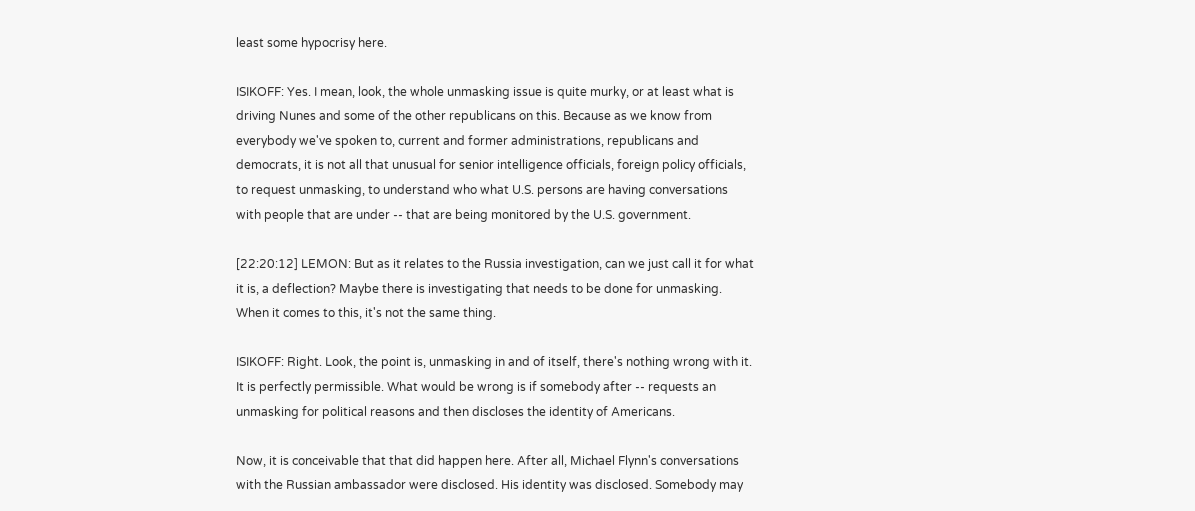least some hypocrisy here.

ISIKOFF: Yes. I mean, look, the whole unmasking issue is quite murky, or at least what is driving Nunes and some of the other republicans on this. Because as we know from everybody we've spoken to, current and former administrations, republicans and democrats, it is not all that unusual for senior intelligence officials, foreign policy officials, to request unmasking, to understand who what U.S. persons are having conversations with people that are under -- that are being monitored by the U.S. government.

[22:20:12] LEMON: But as it relates to the Russia investigation, can we just call it for what it is, a deflection? Maybe there is investigating that needs to be done for unmasking. When it comes to this, it's not the same thing.

ISIKOFF: Right. Look, the point is, unmasking in and of itself, there's nothing wrong with it. It is perfectly permissible. What would be wrong is if somebody after -- requests an unmasking for political reasons and then discloses the identity of Americans.

Now, it is conceivable that that did happen here. After all, Michael Flynn's conversations with the Russian ambassador were disclosed. His identity was disclosed. Somebody may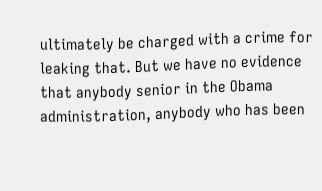ultimately be charged with a crime for leaking that. But we have no evidence that anybody senior in the Obama administration, anybody who has been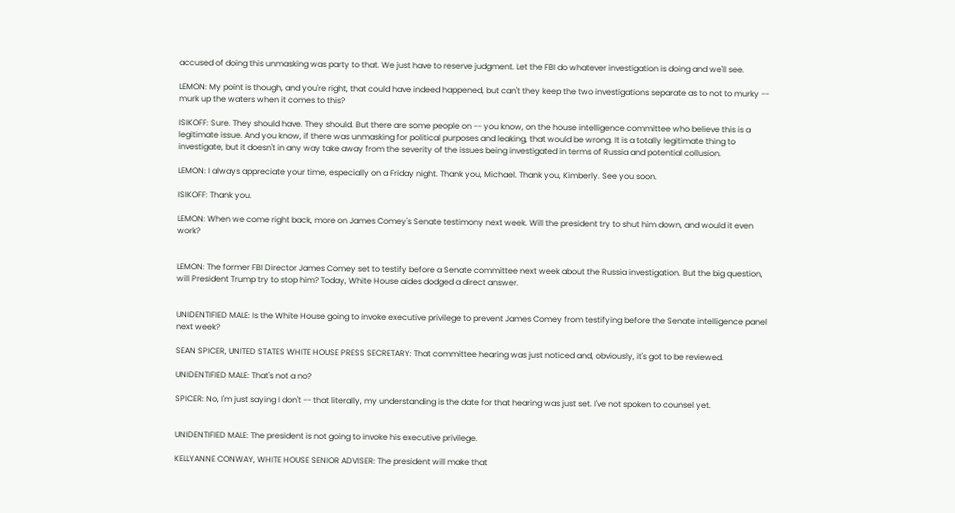accused of doing this unmasking was party to that. We just have to reserve judgment. Let the FBI do whatever investigation is doing and we'll see.

LEMON: My point is though, and you're right, that could have indeed happened, but can't they keep the two investigations separate as to not to murky -- murk up the waters when it comes to this?

ISIKOFF: Sure. They should have. They should. But there are some people on -- you know, on the house intelligence committee who believe this is a legitimate issue. And you know, if there was unmasking for political purposes and leaking, that would be wrong. It is a totally legitimate thing to investigate, but it doesn't in any way take away from the severity of the issues being investigated in terms of Russia and potential collusion.

LEMON: I always appreciate your time, especially on a Friday night. Thank you, Michael. Thank you, Kimberly. See you soon.

ISIKOFF: Thank you.

LEMON: When we come right back, more on James Comey's Senate testimony next week. Will the president try to shut him down, and would it even work?


LEMON: The former FBI Director James Comey set to testify before a Senate committee next week about the Russia investigation. But the big question, will President Trump try to stop him? Today, White House aides dodged a direct answer.


UNIDENTIFIED MALE: Is the White House going to invoke executive privilege to prevent James Comey from testifying before the Senate intelligence panel next week?

SEAN SPICER, UNITED STATES WHITE HOUSE PRESS SECRETARY: That committee hearing was just noticed and, obviously, it's got to be reviewed.

UNIDENTIFIED MALE: That's not a no?

SPICER: No, I'm just saying I don't -- that literally, my understanding is the date for that hearing was just set. I've not spoken to counsel yet.


UNIDENTIFIED MALE: The president is not going to invoke his executive privilege.

KELLYANNE CONWAY, WHITE HOUSE SENIOR ADVISER: The president will make that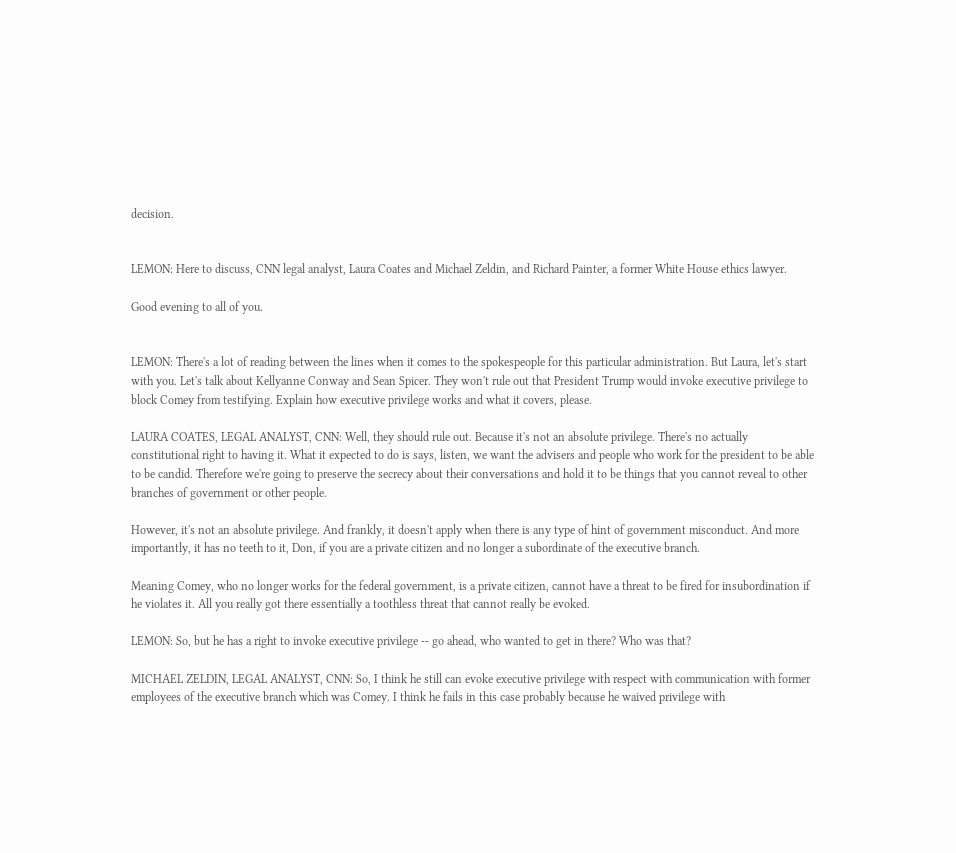decision.


LEMON: Here to discuss, CNN legal analyst, Laura Coates and Michael Zeldin, and Richard Painter, a former White House ethics lawyer.

Good evening to all of you.


LEMON: There's a lot of reading between the lines when it comes to the spokespeople for this particular administration. But Laura, let's start with you. Let's talk about Kellyanne Conway and Sean Spicer. They won't rule out that President Trump would invoke executive privilege to block Comey from testifying. Explain how executive privilege works and what it covers, please.

LAURA COATES, LEGAL ANALYST, CNN: Well, they should rule out. Because it's not an absolute privilege. There's no actually constitutional right to having it. What it expected to do is says, listen, we want the advisers and people who work for the president to be able to be candid. Therefore we're going to preserve the secrecy about their conversations and hold it to be things that you cannot reveal to other branches of government or other people.

However, it's not an absolute privilege. And frankly, it doesn't apply when there is any type of hint of government misconduct. And more importantly, it has no teeth to it, Don, if you are a private citizen and no longer a subordinate of the executive branch.

Meaning Comey, who no longer works for the federal government, is a private citizen, cannot have a threat to be fired for insubordination if he violates it. All you really got there essentially a toothless threat that cannot really be evoked.

LEMON: So, but he has a right to invoke executive privilege -- go ahead, who wanted to get in there? Who was that?

MICHAEL ZELDIN, LEGAL ANALYST, CNN: So, I think he still can evoke executive privilege with respect with communication with former employees of the executive branch which was Comey. I think he fails in this case probably because he waived privilege with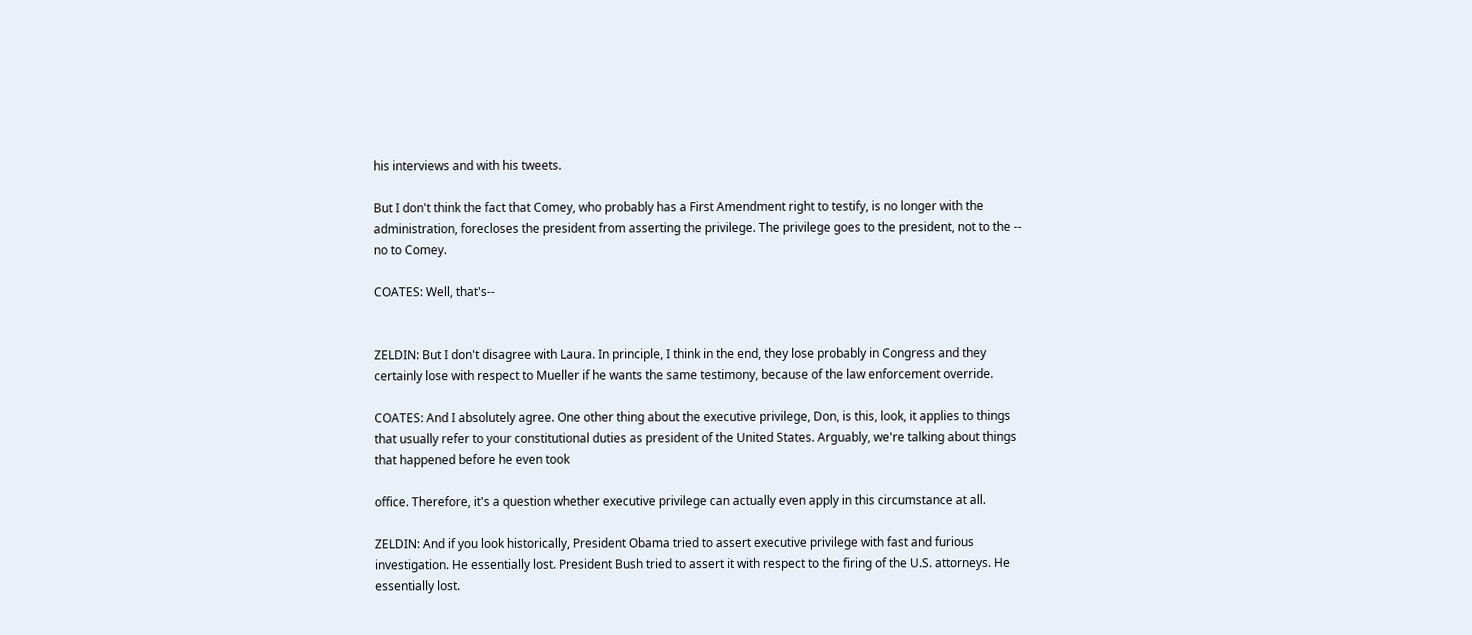his interviews and with his tweets.

But I don't think the fact that Comey, who probably has a First Amendment right to testify, is no longer with the administration, forecloses the president from asserting the privilege. The privilege goes to the president, not to the -- no to Comey.

COATES: Well, that's--


ZELDIN: But I don't disagree with Laura. In principle, I think in the end, they lose probably in Congress and they certainly lose with respect to Mueller if he wants the same testimony, because of the law enforcement override.

COATES: And I absolutely agree. One other thing about the executive privilege, Don, is this, look, it applies to things that usually refer to your constitutional duties as president of the United States. Arguably, we're talking about things that happened before he even took

office. Therefore, it's a question whether executive privilege can actually even apply in this circumstance at all.

ZELDIN: And if you look historically, President Obama tried to assert executive privilege with fast and furious investigation. He essentially lost. President Bush tried to assert it with respect to the firing of the U.S. attorneys. He essentially lost.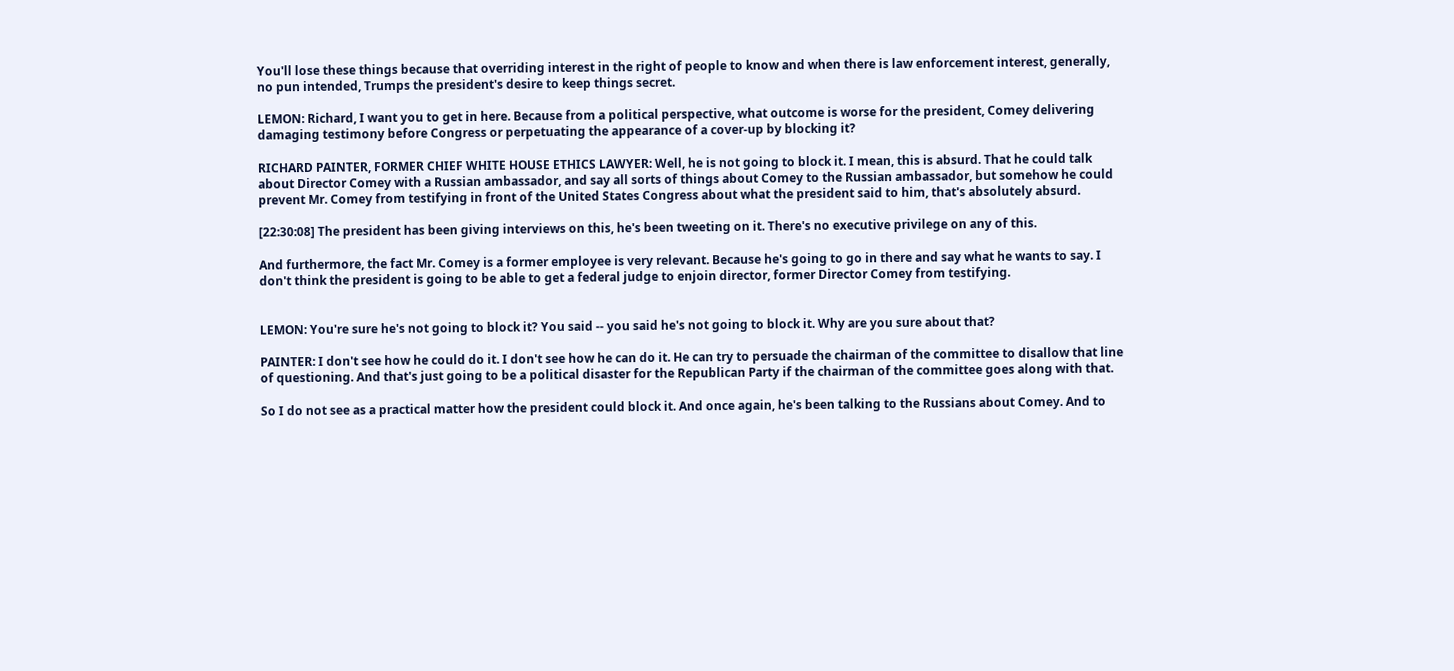You'll lose these things because that overriding interest in the right of people to know and when there is law enforcement interest, generally, no pun intended, Trumps the president's desire to keep things secret.

LEMON: Richard, I want you to get in here. Because from a political perspective, what outcome is worse for the president, Comey delivering damaging testimony before Congress or perpetuating the appearance of a cover-up by blocking it?

RICHARD PAINTER, FORMER CHIEF WHITE HOUSE ETHICS LAWYER: Well, he is not going to block it. I mean, this is absurd. That he could talk about Director Comey with a Russian ambassador, and say all sorts of things about Comey to the Russian ambassador, but somehow he could prevent Mr. Comey from testifying in front of the United States Congress about what the president said to him, that's absolutely absurd.

[22:30:08] The president has been giving interviews on this, he's been tweeting on it. There's no executive privilege on any of this.

And furthermore, the fact Mr. Comey is a former employee is very relevant. Because he's going to go in there and say what he wants to say. I don't think the president is going to be able to get a federal judge to enjoin director, former Director Comey from testifying.


LEMON: You're sure he's not going to block it? You said -- you said he's not going to block it. Why are you sure about that?

PAINTER: I don't see how he could do it. I don't see how he can do it. He can try to persuade the chairman of the committee to disallow that line of questioning. And that's just going to be a political disaster for the Republican Party if the chairman of the committee goes along with that.

So I do not see as a practical matter how the president could block it. And once again, he's been talking to the Russians about Comey. And to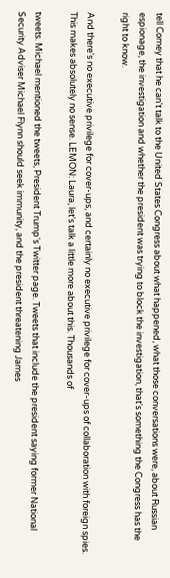tell Comey that he can't talk to the United States Congress about what happened, what those conversations were, about Russian espionage, the investigation and whether the president was trying to block the investigation, that's something the Congress has the right to know.

And there's no executive privilege for cover-ups, and certainly no executive privilege for cover-ups of collaboration with foreign spies. This makes absolutely no sense. LEMON: Laura, let's talk a little more about this. Thousands of

tweets. Michael mentioned the tweets, President Trump's Twitter page. Tweets that include the president saying former National Security Adviser Michael Flynn should seek immunity, and the president threatening James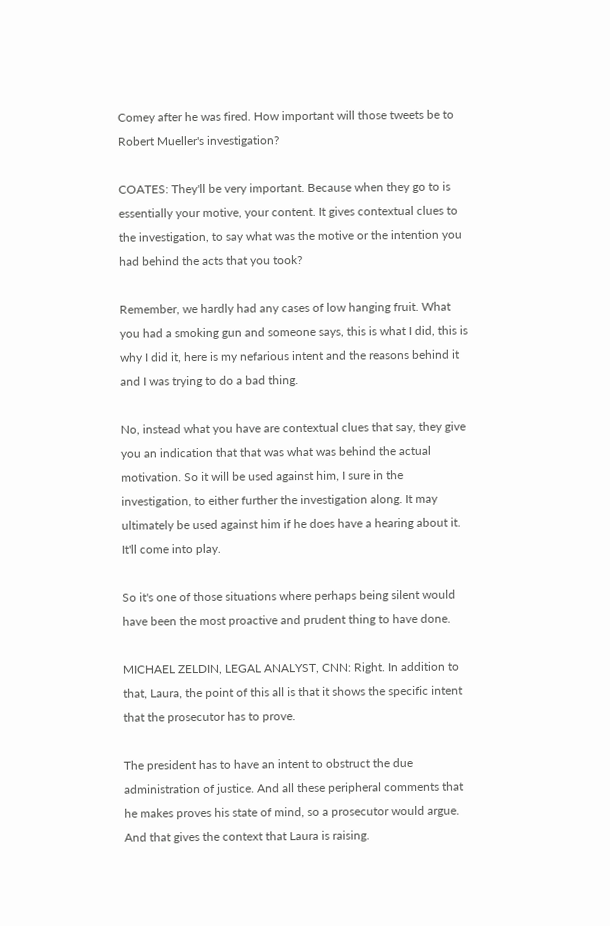Comey after he was fired. How important will those tweets be to Robert Mueller's investigation?

COATES: They'll be very important. Because when they go to is essentially your motive, your content. It gives contextual clues to the investigation, to say what was the motive or the intention you had behind the acts that you took?

Remember, we hardly had any cases of low hanging fruit. What you had a smoking gun and someone says, this is what I did, this is why I did it, here is my nefarious intent and the reasons behind it and I was trying to do a bad thing.

No, instead what you have are contextual clues that say, they give you an indication that that was what was behind the actual motivation. So it will be used against him, I sure in the investigation, to either further the investigation along. It may ultimately be used against him if he does have a hearing about it. It'll come into play.

So it's one of those situations where perhaps being silent would have been the most proactive and prudent thing to have done.

MICHAEL ZELDIN, LEGAL ANALYST, CNN: Right. In addition to that, Laura, the point of this all is that it shows the specific intent that the prosecutor has to prove.

The president has to have an intent to obstruct the due administration of justice. And all these peripheral comments that he makes proves his state of mind, so a prosecutor would argue. And that gives the context that Laura is raising.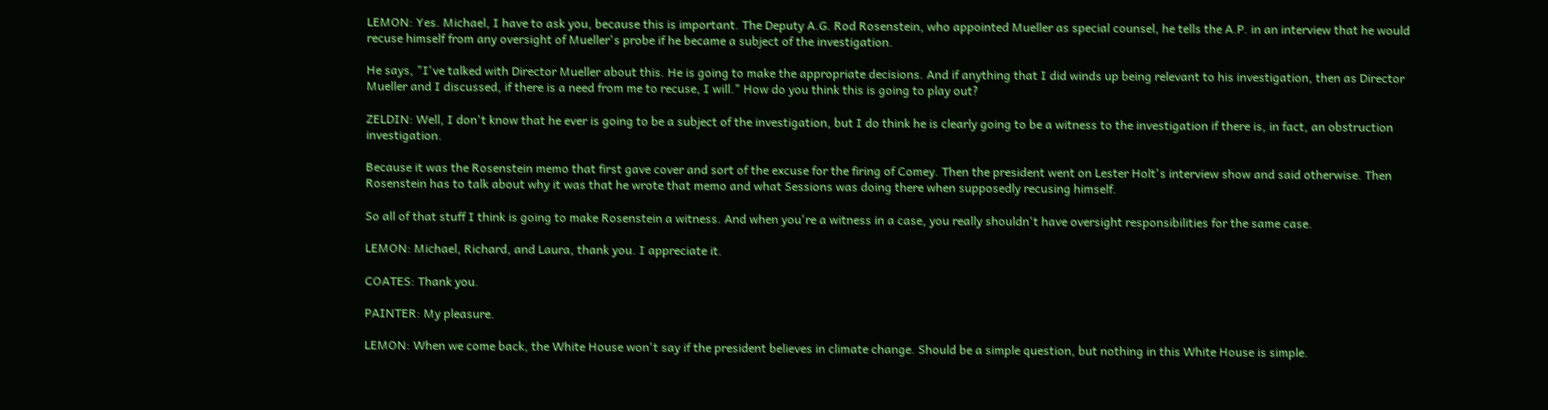LEMON: Yes. Michael, I have to ask you, because this is important. The Deputy A.G. Rod Rosenstein, who appointed Mueller as special counsel, he tells the A.P. in an interview that he would recuse himself from any oversight of Mueller's probe if he became a subject of the investigation.

He says, "I've talked with Director Mueller about this. He is going to make the appropriate decisions. And if anything that I did winds up being relevant to his investigation, then as Director Mueller and I discussed, if there is a need from me to recuse, I will." How do you think this is going to play out?

ZELDIN: Well, I don't know that he ever is going to be a subject of the investigation, but I do think he is clearly going to be a witness to the investigation if there is, in fact, an obstruction investigation.

Because it was the Rosenstein memo that first gave cover and sort of the excuse for the firing of Comey. Then the president went on Lester Holt's interview show and said otherwise. Then Rosenstein has to talk about why it was that he wrote that memo and what Sessions was doing there when supposedly recusing himself.

So all of that stuff I think is going to make Rosenstein a witness. And when you're a witness in a case, you really shouldn't have oversight responsibilities for the same case.

LEMON: Michael, Richard, and Laura, thank you. I appreciate it.

COATES: Thank you.

PAINTER: My pleasure.

LEMON: When we come back, the White House won't say if the president believes in climate change. Should be a simple question, but nothing in this White House is simple.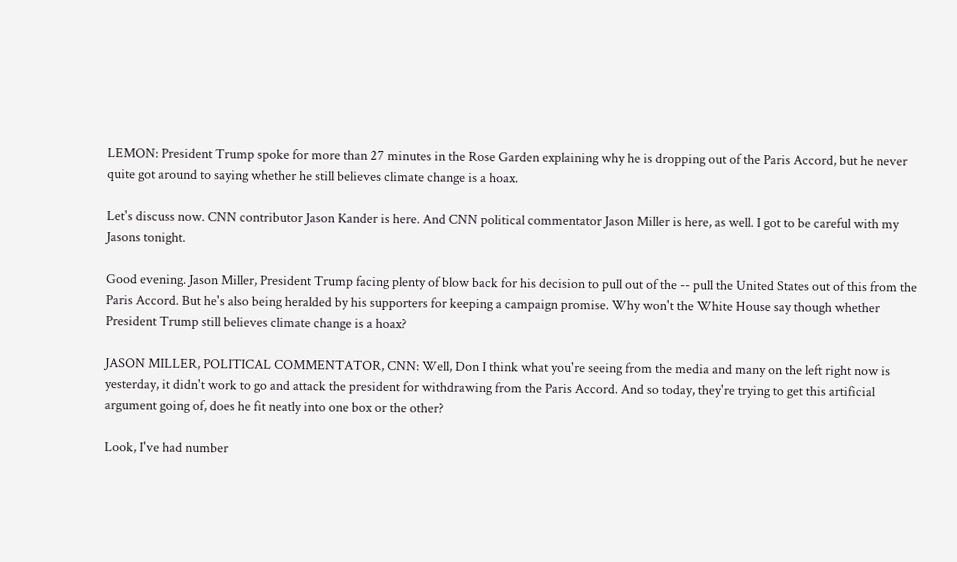LEMON: President Trump spoke for more than 27 minutes in the Rose Garden explaining why he is dropping out of the Paris Accord, but he never quite got around to saying whether he still believes climate change is a hoax.

Let's discuss now. CNN contributor Jason Kander is here. And CNN political commentator Jason Miller is here, as well. I got to be careful with my Jasons tonight.

Good evening. Jason Miller, President Trump facing plenty of blow back for his decision to pull out of the -- pull the United States out of this from the Paris Accord. But he's also being heralded by his supporters for keeping a campaign promise. Why won't the White House say though whether President Trump still believes climate change is a hoax?

JASON MILLER, POLITICAL COMMENTATOR, CNN: Well, Don I think what you're seeing from the media and many on the left right now is yesterday, it didn't work to go and attack the president for withdrawing from the Paris Accord. And so today, they're trying to get this artificial argument going of, does he fit neatly into one box or the other?

Look, I've had number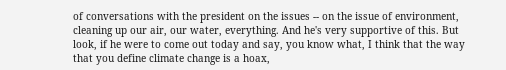of conversations with the president on the issues -- on the issue of environment, cleaning up our air, our water, everything. And he's very supportive of this. But look, if he were to come out today and say, you know what, I think that the way that you define climate change is a hoax,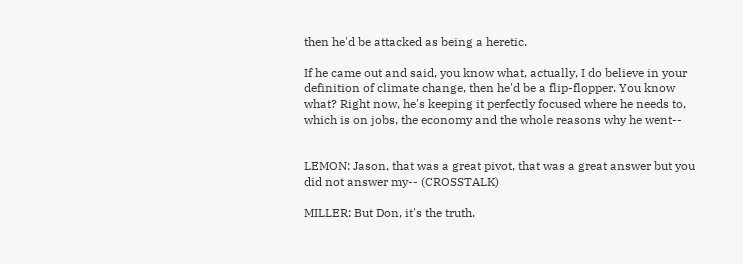then he'd be attacked as being a heretic.

If he came out and said, you know what, actually, I do believe in your definition of climate change, then he'd be a flip-flopper. You know what? Right now, he's keeping it perfectly focused where he needs to, which is on jobs, the economy and the whole reasons why he went--


LEMON: Jason, that was a great pivot, that was a great answer but you did not answer my-- (CROSSTALK)

MILLER: But Don, it's the truth.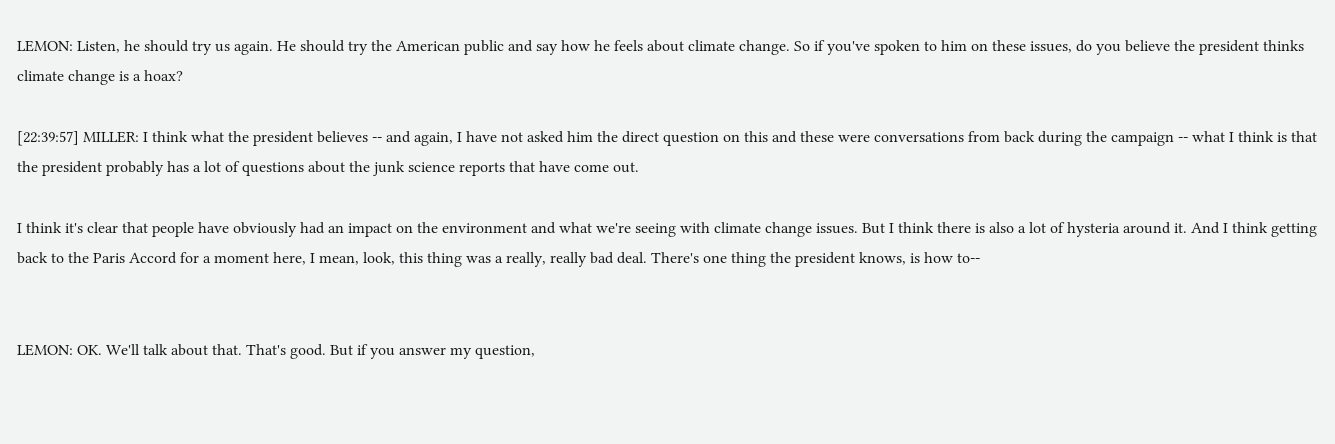LEMON: Listen, he should try us again. He should try the American public and say how he feels about climate change. So if you've spoken to him on these issues, do you believe the president thinks climate change is a hoax?

[22:39:57] MILLER: I think what the president believes -- and again, I have not asked him the direct question on this and these were conversations from back during the campaign -- what I think is that the president probably has a lot of questions about the junk science reports that have come out.

I think it's clear that people have obviously had an impact on the environment and what we're seeing with climate change issues. But I think there is also a lot of hysteria around it. And I think getting back to the Paris Accord for a moment here, I mean, look, this thing was a really, really bad deal. There's one thing the president knows, is how to--


LEMON: OK. We'll talk about that. That's good. But if you answer my question,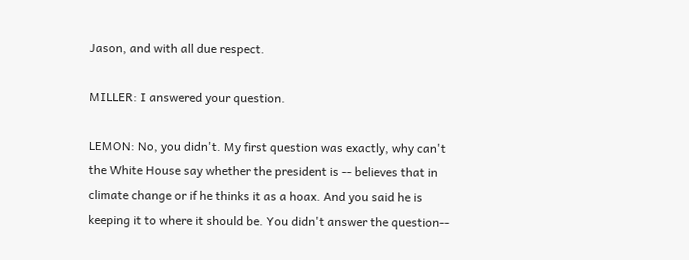Jason, and with all due respect.

MILLER: I answered your question.

LEMON: No, you didn't. My first question was exactly, why can't the White House say whether the president is -- believes that in climate change or if he thinks it as a hoax. And you said he is keeping it to where it should be. You didn't answer the question--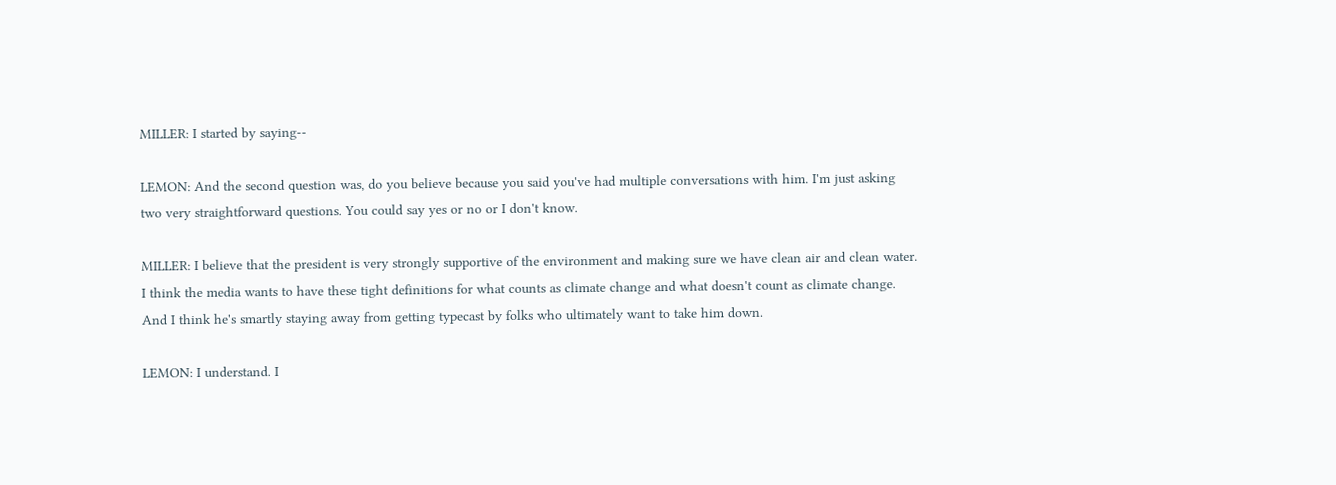MILLER: I started by saying--

LEMON: And the second question was, do you believe because you said you've had multiple conversations with him. I'm just asking two very straightforward questions. You could say yes or no or I don't know.

MILLER: I believe that the president is very strongly supportive of the environment and making sure we have clean air and clean water. I think the media wants to have these tight definitions for what counts as climate change and what doesn't count as climate change. And I think he's smartly staying away from getting typecast by folks who ultimately want to take him down.

LEMON: I understand. I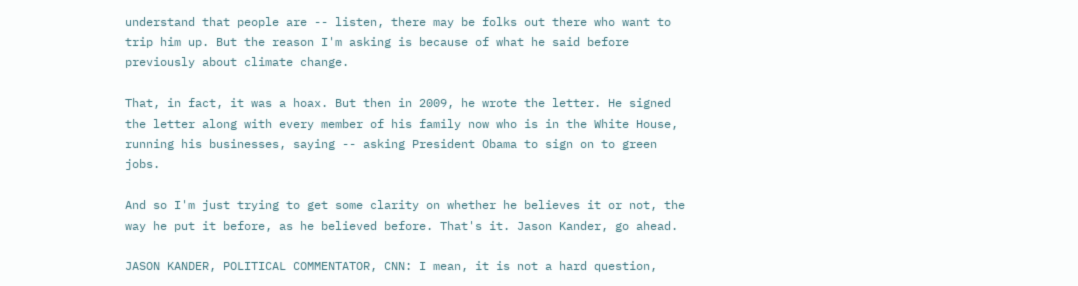understand that people are -- listen, there may be folks out there who want to trip him up. But the reason I'm asking is because of what he said before previously about climate change.

That, in fact, it was a hoax. But then in 2009, he wrote the letter. He signed the letter along with every member of his family now who is in the White House, running his businesses, saying -- asking President Obama to sign on to green jobs.

And so I'm just trying to get some clarity on whether he believes it or not, the way he put it before, as he believed before. That's it. Jason Kander, go ahead.

JASON KANDER, POLITICAL COMMENTATOR, CNN: I mean, it is not a hard question,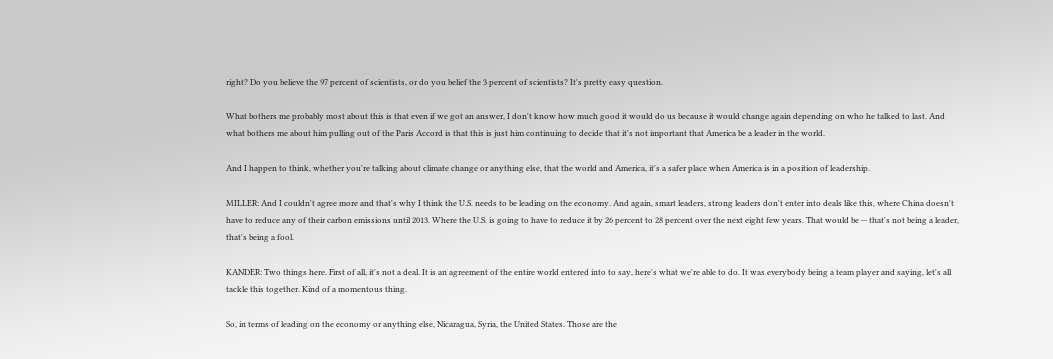right? Do you believe the 97 percent of scientists, or do you belief the 3 percent of scientists? It's pretty easy question.

What bothers me probably most about this is that even if we got an answer, I don't know how much good it would do us because it would change again depending on who he talked to last. And what bothers me about him pulling out of the Paris Accord is that this is just him continuing to decide that it's not important that America be a leader in the world.

And I happen to think, whether you're talking about climate change or anything else, that the world and America, it's a safer place when America is in a position of leadership.

MILLER: And I couldn't agree more and that's why I think the U.S. needs to be leading on the economy. And again, smart leaders, strong leaders don't enter into deals like this, where China doesn't have to reduce any of their carbon emissions until 2013. Where the U.S. is going to have to reduce it by 26 percent to 28 percent over the next eight few years. That would be -- that's not being a leader, that's being a fool.

KANDER: Two things here. First of all, it's not a deal. It is an agreement of the entire world entered into to say, here's what we're able to do. It was everybody being a team player and saying, let's all tackle this together. Kind of a momentous thing.

So, in terms of leading on the economy or anything else, Nicaragua, Syria, the United States. Those are the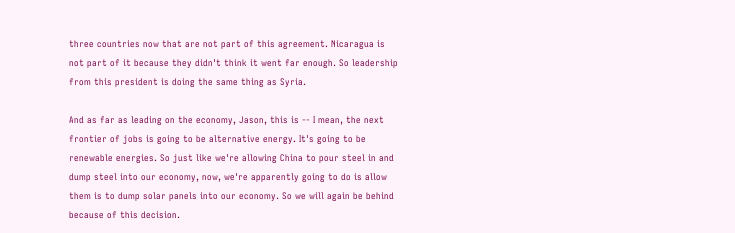three countries now that are not part of this agreement. Nicaragua is not part of it because they didn't think it went far enough. So leadership from this president is doing the same thing as Syria.

And as far as leading on the economy, Jason, this is -- I mean, the next frontier of jobs is going to be alternative energy. It's going to be renewable energies. So just like we're allowing China to pour steel in and dump steel into our economy, now, we're apparently going to do is allow them is to dump solar panels into our economy. So we will again be behind because of this decision.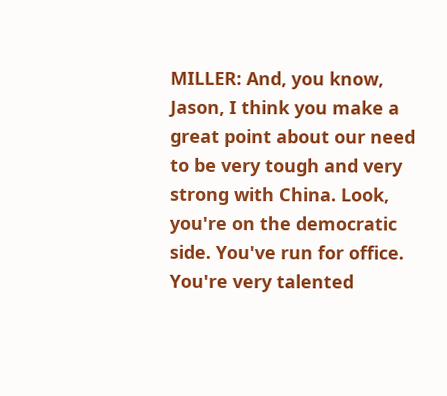MILLER: And, you know, Jason, I think you make a great point about our need to be very tough and very strong with China. Look, you're on the democratic side. You've run for office. You're very talented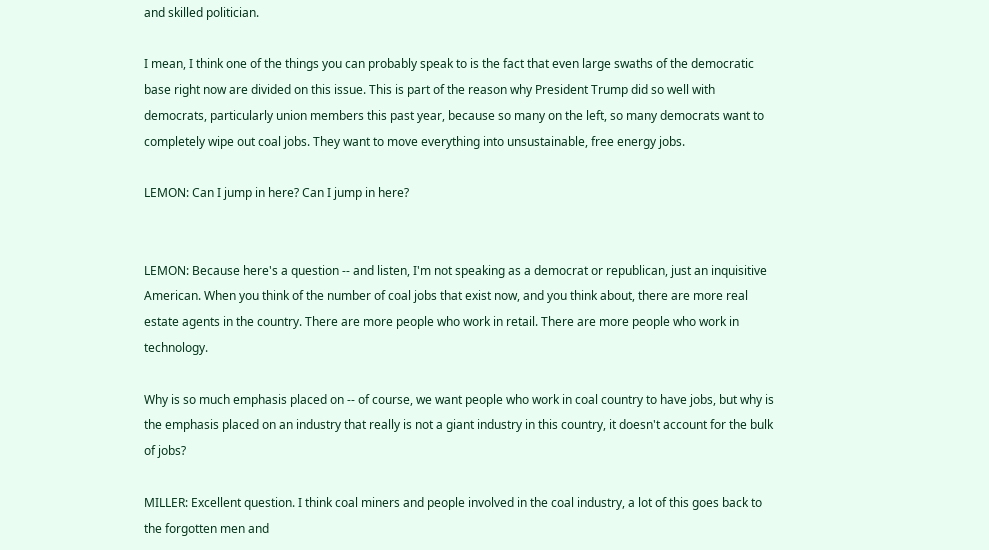and skilled politician.

I mean, I think one of the things you can probably speak to is the fact that even large swaths of the democratic base right now are divided on this issue. This is part of the reason why President Trump did so well with democrats, particularly union members this past year, because so many on the left, so many democrats want to completely wipe out coal jobs. They want to move everything into unsustainable, free energy jobs.

LEMON: Can I jump in here? Can I jump in here?


LEMON: Because here's a question -- and listen, I'm not speaking as a democrat or republican, just an inquisitive American. When you think of the number of coal jobs that exist now, and you think about, there are more real estate agents in the country. There are more people who work in retail. There are more people who work in technology.

Why is so much emphasis placed on -- of course, we want people who work in coal country to have jobs, but why is the emphasis placed on an industry that really is not a giant industry in this country, it doesn't account for the bulk of jobs?

MILLER: Excellent question. I think coal miners and people involved in the coal industry, a lot of this goes back to the forgotten men and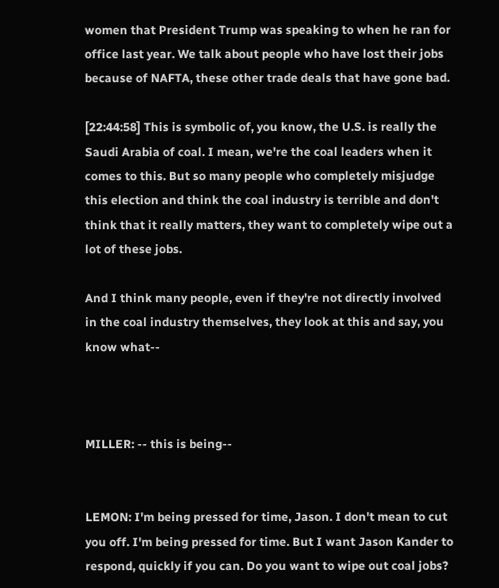women that President Trump was speaking to when he ran for office last year. We talk about people who have lost their jobs because of NAFTA, these other trade deals that have gone bad.

[22:44:58] This is symbolic of, you know, the U.S. is really the Saudi Arabia of coal. I mean, we're the coal leaders when it comes to this. But so many people who completely misjudge this election and think the coal industry is terrible and don't think that it really matters, they want to completely wipe out a lot of these jobs.

And I think many people, even if they're not directly involved in the coal industry themselves, they look at this and say, you know what--



MILLER: -- this is being--


LEMON: I'm being pressed for time, Jason. I don't mean to cut you off. I'm being pressed for time. But I want Jason Kander to respond, quickly if you can. Do you want to wipe out coal jobs?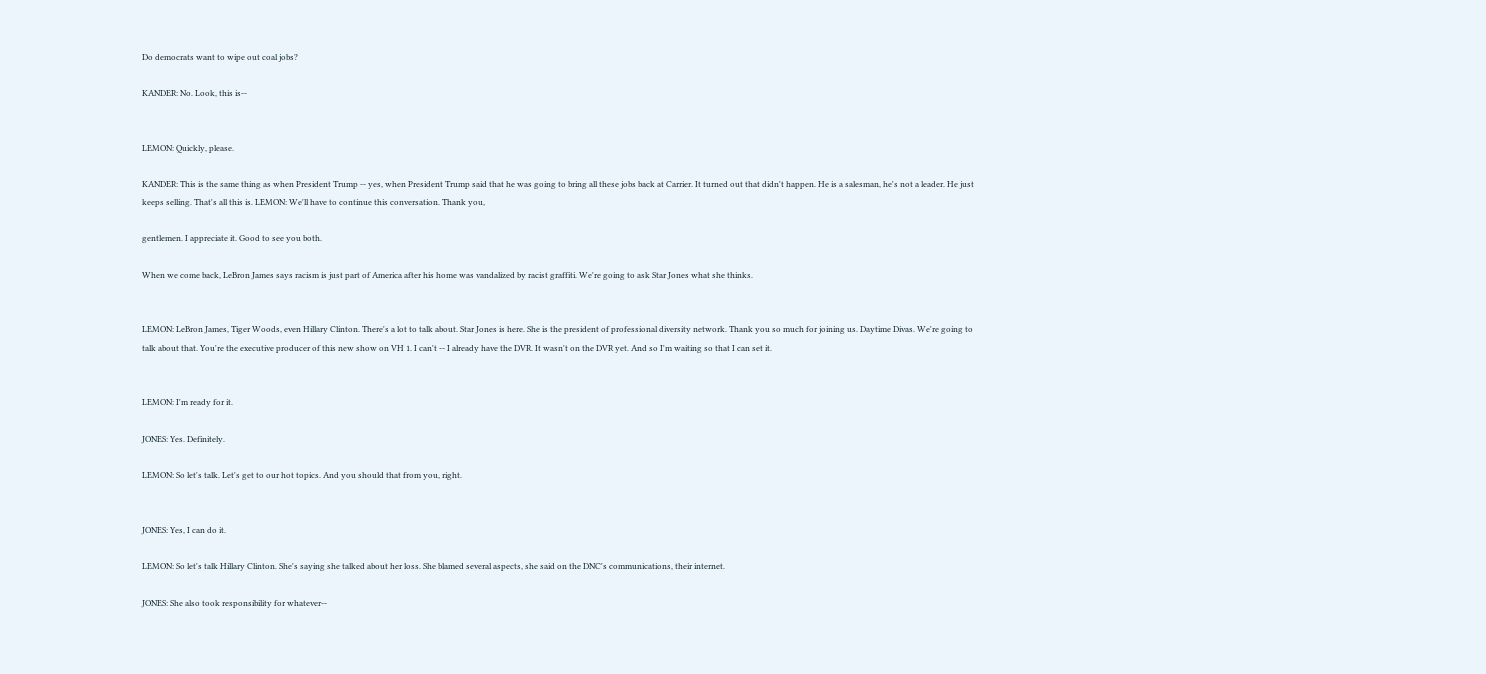Do democrats want to wipe out coal jobs?

KANDER: No. Look, this is--


LEMON: Quickly, please.

KANDER: This is the same thing as when President Trump -- yes, when President Trump said that he was going to bring all these jobs back at Carrier. It turned out that didn't happen. He is a salesman, he's not a leader. He just keeps selling. That's all this is. LEMON: We'll have to continue this conversation. Thank you,

gentlemen. I appreciate it. Good to see you both.

When we come back, LeBron James says racism is just part of America after his home was vandalized by racist graffiti. We're going to ask Star Jones what she thinks.


LEMON: LeBron James, Tiger Woods, even Hillary Clinton. There's a lot to talk about. Star Jones is here. She is the president of professional diversity network. Thank you so much for joining us. Daytime Divas. We're going to talk about that. You're the executive producer of this new show on VH 1. I can't -- I already have the DVR. It wasn't on the DVR yet. And so I'm waiting so that I can set it.


LEMON: I'm ready for it.

JONES: Yes. Definitely.

LEMON: So let's talk. Let's get to our hot topics. And you should that from you, right.


JONES: Yes, I can do it.

LEMON: So let's talk Hillary Clinton. She's saying she talked about her loss. She blamed several aspects, she said on the DNC's communications, their internet.

JONES: She also took responsibility for whatever--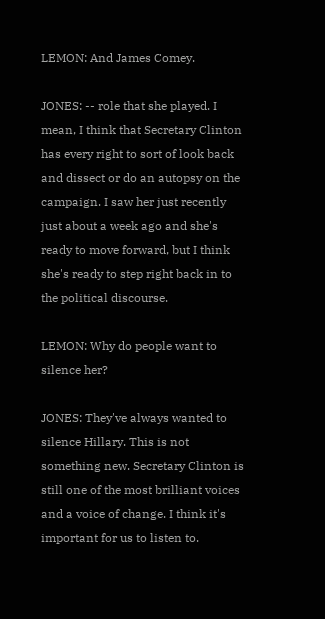LEMON: And James Comey.

JONES: -- role that she played. I mean, I think that Secretary Clinton has every right to sort of look back and dissect or do an autopsy on the campaign. I saw her just recently just about a week ago and she's ready to move forward, but I think she's ready to step right back in to the political discourse.

LEMON: Why do people want to silence her?

JONES: They've always wanted to silence Hillary. This is not something new. Secretary Clinton is still one of the most brilliant voices and a voice of change. I think it's important for us to listen to.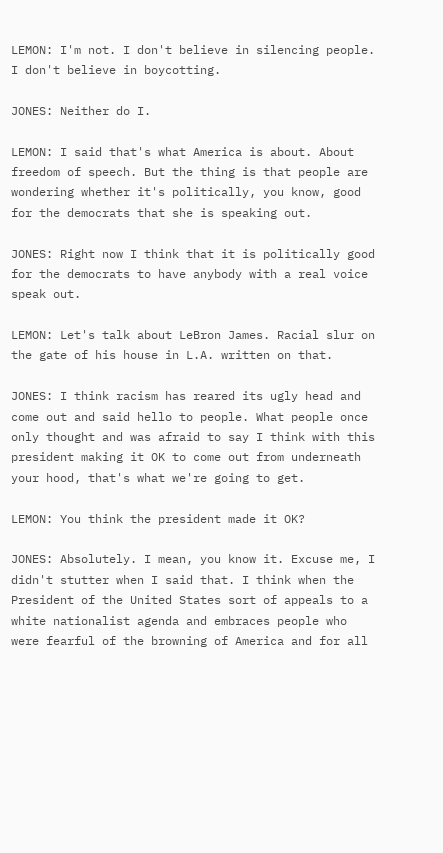LEMON: I'm not. I don't believe in silencing people. I don't believe in boycotting.

JONES: Neither do I.

LEMON: I said that's what America is about. About freedom of speech. But the thing is that people are wondering whether it's politically, you know, good for the democrats that she is speaking out.

JONES: Right now I think that it is politically good for the democrats to have anybody with a real voice speak out.

LEMON: Let's talk about LeBron James. Racial slur on the gate of his house in L.A. written on that.

JONES: I think racism has reared its ugly head and come out and said hello to people. What people once only thought and was afraid to say I think with this president making it OK to come out from underneath your hood, that's what we're going to get.

LEMON: You think the president made it OK?

JONES: Absolutely. I mean, you know it. Excuse me, I didn't stutter when I said that. I think when the President of the United States sort of appeals to a white nationalist agenda and embraces people who were fearful of the browning of America and for all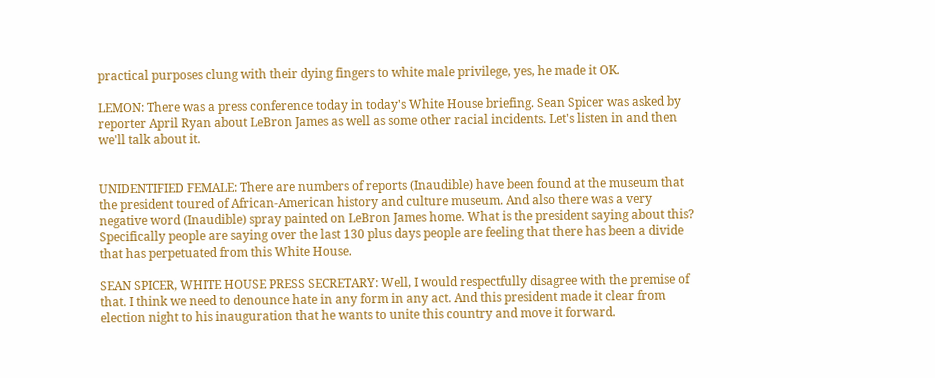practical purposes clung with their dying fingers to white male privilege, yes, he made it OK.

LEMON: There was a press conference today in today's White House briefing. Sean Spicer was asked by reporter April Ryan about LeBron James as well as some other racial incidents. Let's listen in and then we'll talk about it.


UNIDENTIFIED FEMALE: There are numbers of reports (Inaudible) have been found at the museum that the president toured of African-American history and culture museum. And also there was a very negative word (Inaudible) spray painted on LeBron James home. What is the president saying about this? Specifically people are saying over the last 130 plus days people are feeling that there has been a divide that has perpetuated from this White House.

SEAN SPICER, WHITE HOUSE PRESS SECRETARY: Well, I would respectfully disagree with the premise of that. I think we need to denounce hate in any form in any act. And this president made it clear from election night to his inauguration that he wants to unite this country and move it forward.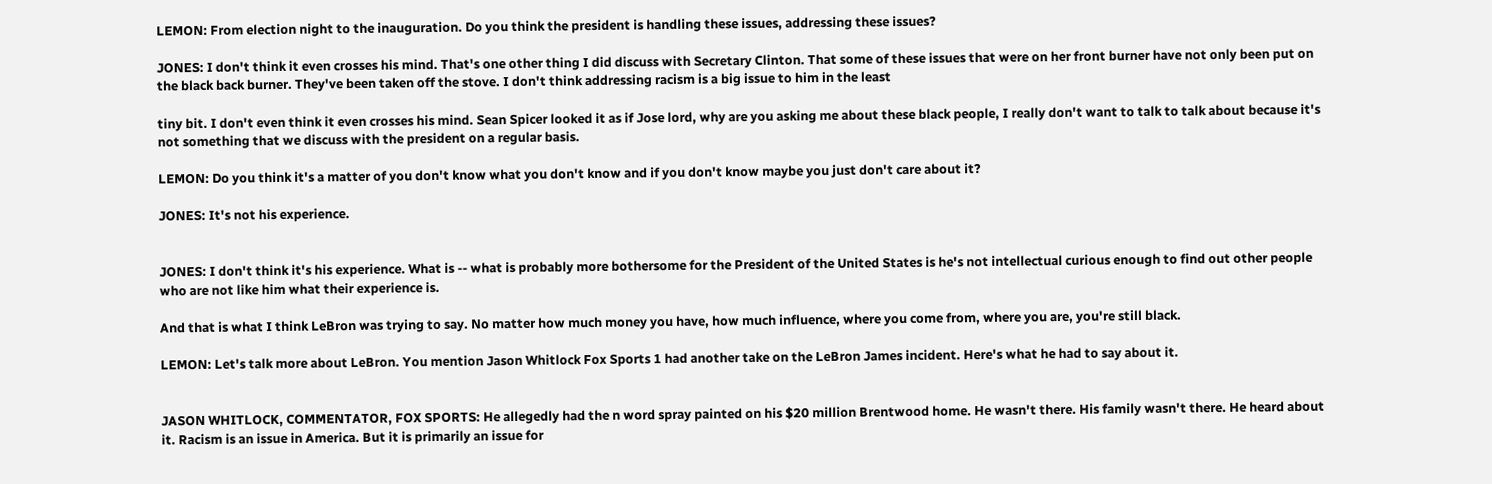LEMON: From election night to the inauguration. Do you think the president is handling these issues, addressing these issues?

JONES: I don't think it even crosses his mind. That's one other thing I did discuss with Secretary Clinton. That some of these issues that were on her front burner have not only been put on the black back burner. They've been taken off the stove. I don't think addressing racism is a big issue to him in the least

tiny bit. I don't even think it even crosses his mind. Sean Spicer looked it as if Jose lord, why are you asking me about these black people, I really don't want to talk to talk about because it's not something that we discuss with the president on a regular basis.

LEMON: Do you think it's a matter of you don't know what you don't know and if you don't know maybe you just don't care about it?

JONES: It's not his experience.


JONES: I don't think it's his experience. What is -- what is probably more bothersome for the President of the United States is he's not intellectual curious enough to find out other people who are not like him what their experience is.

And that is what I think LeBron was trying to say. No matter how much money you have, how much influence, where you come from, where you are, you're still black.

LEMON: Let's talk more about LeBron. You mention Jason Whitlock Fox Sports 1 had another take on the LeBron James incident. Here's what he had to say about it.


JASON WHITLOCK, COMMENTATOR, FOX SPORTS: He allegedly had the n word spray painted on his $20 million Brentwood home. He wasn't there. His family wasn't there. He heard about it. Racism is an issue in America. But it is primarily an issue for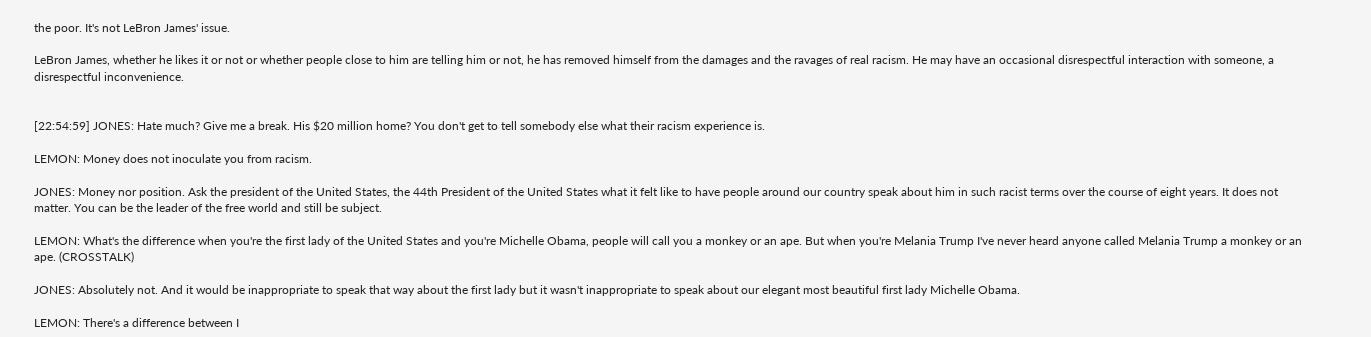the poor. It's not LeBron James' issue.

LeBron James, whether he likes it or not or whether people close to him are telling him or not, he has removed himself from the damages and the ravages of real racism. He may have an occasional disrespectful interaction with someone, a disrespectful inconvenience.


[22:54:59] JONES: Hate much? Give me a break. His $20 million home? You don't get to tell somebody else what their racism experience is.

LEMON: Money does not inoculate you from racism.

JONES: Money nor position. Ask the president of the United States, the 44th President of the United States what it felt like to have people around our country speak about him in such racist terms over the course of eight years. It does not matter. You can be the leader of the free world and still be subject.

LEMON: What's the difference when you're the first lady of the United States and you're Michelle Obama, people will call you a monkey or an ape. But when you're Melania Trump I've never heard anyone called Melania Trump a monkey or an ape. (CROSSTALK)

JONES: Absolutely not. And it would be inappropriate to speak that way about the first lady but it wasn't inappropriate to speak about our elegant most beautiful first lady Michelle Obama.

LEMON: There's a difference between I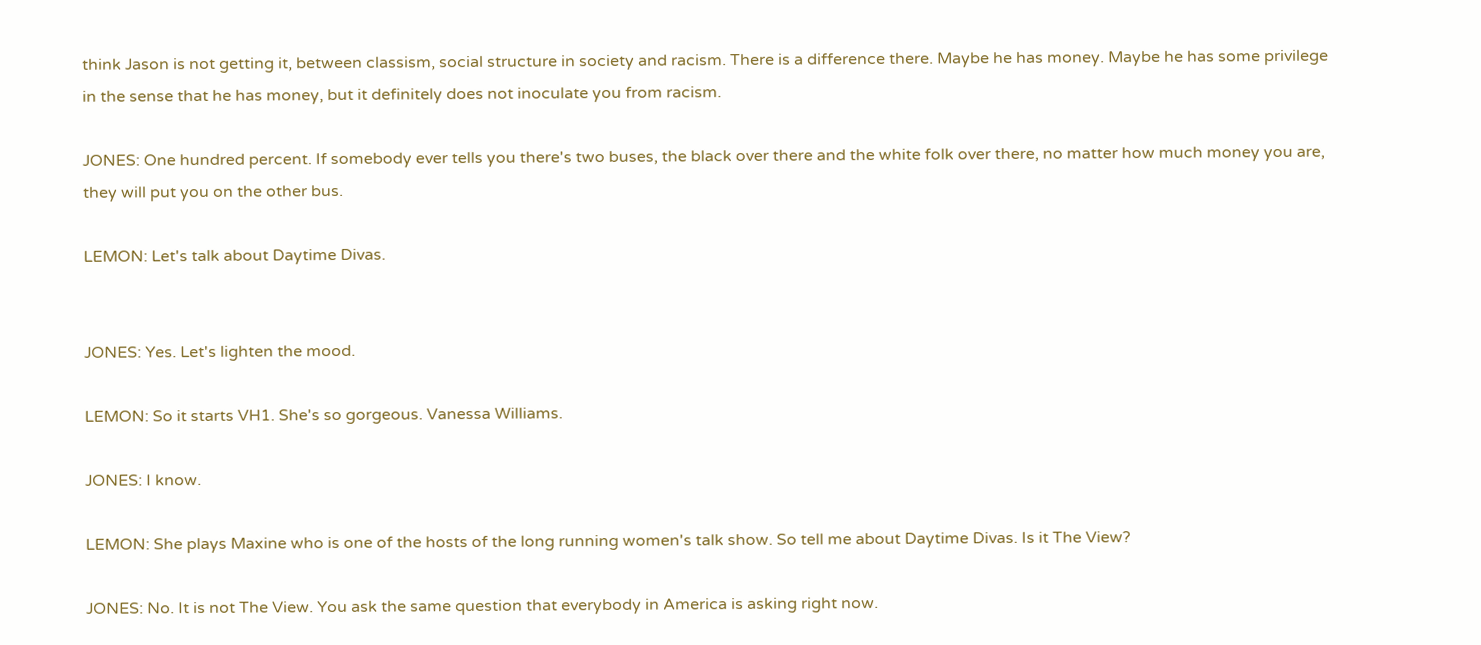think Jason is not getting it, between classism, social structure in society and racism. There is a difference there. Maybe he has money. Maybe he has some privilege in the sense that he has money, but it definitely does not inoculate you from racism.

JONES: One hundred percent. If somebody ever tells you there's two buses, the black over there and the white folk over there, no matter how much money you are, they will put you on the other bus.

LEMON: Let's talk about Daytime Divas.


JONES: Yes. Let's lighten the mood.

LEMON: So it starts VH1. She's so gorgeous. Vanessa Williams.

JONES: I know.

LEMON: She plays Maxine who is one of the hosts of the long running women's talk show. So tell me about Daytime Divas. Is it The View?

JONES: No. It is not The View. You ask the same question that everybody in America is asking right now.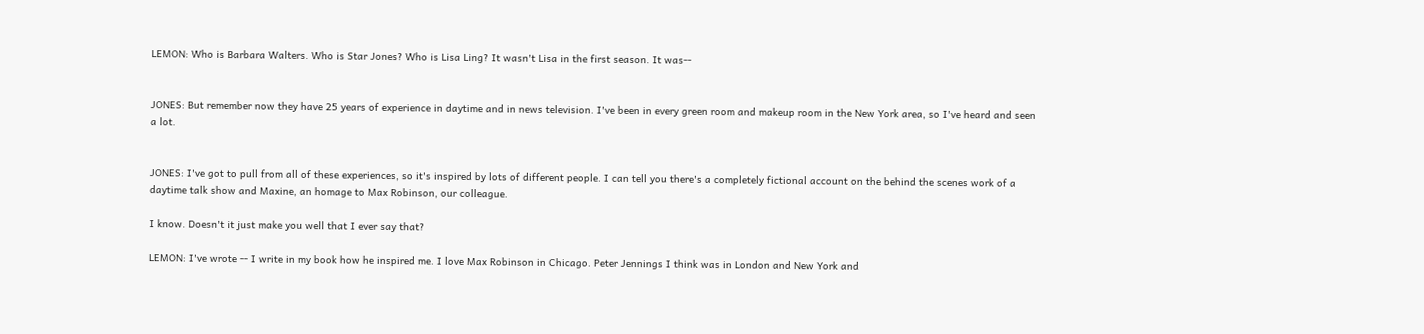LEMON: Who is Barbara Walters. Who is Star Jones? Who is Lisa Ling? It wasn't Lisa in the first season. It was--


JONES: But remember now they have 25 years of experience in daytime and in news television. I've been in every green room and makeup room in the New York area, so I've heard and seen a lot.


JONES: I've got to pull from all of these experiences, so it's inspired by lots of different people. I can tell you there's a completely fictional account on the behind the scenes work of a daytime talk show and Maxine, an homage to Max Robinson, our colleague.

I know. Doesn't it just make you well that I ever say that?

LEMON: I've wrote -- I write in my book how he inspired me. I love Max Robinson in Chicago. Peter Jennings I think was in London and New York and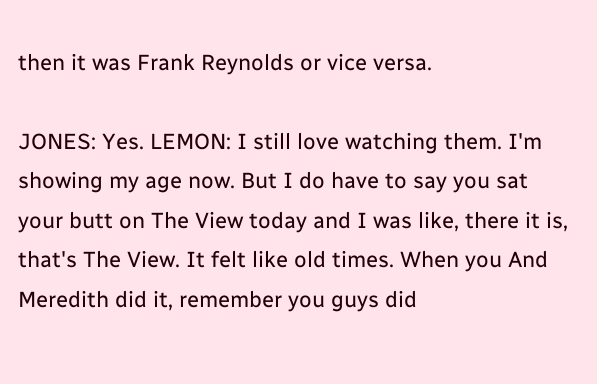then it was Frank Reynolds or vice versa.

JONES: Yes. LEMON: I still love watching them. I'm showing my age now. But I do have to say you sat your butt on The View today and I was like, there it is, that's The View. It felt like old times. When you And Meredith did it, remember you guys did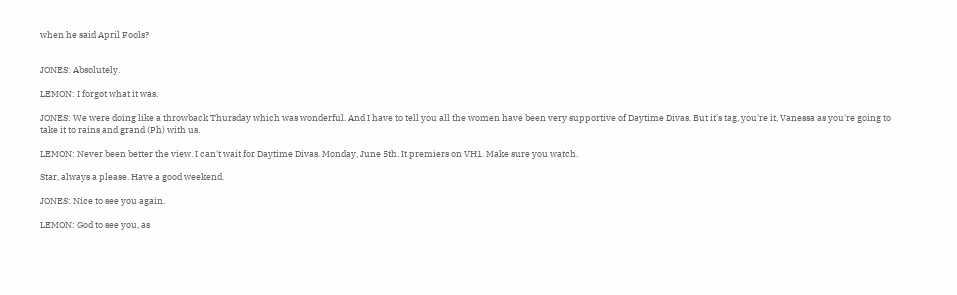when he said April Fools?


JONES: Absolutely.

LEMON: I forgot what it was.

JONES: We were doing like a throwback Thursday which was wonderful. And I have to tell you all the women have been very supportive of Daytime Divas. But it's tag, you're it, Vanessa as you're going to take it to rains and grand (Ph) with us.

LEMON: Never been better the view. I can't wait for Daytime Divas. Monday, June 5th. It premiers on VH1. Make sure you watch.

Star, always a please. Have a good weekend.

JONES: Nice to see you again.

LEMON: God to see you, as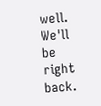well. We'll be right back.